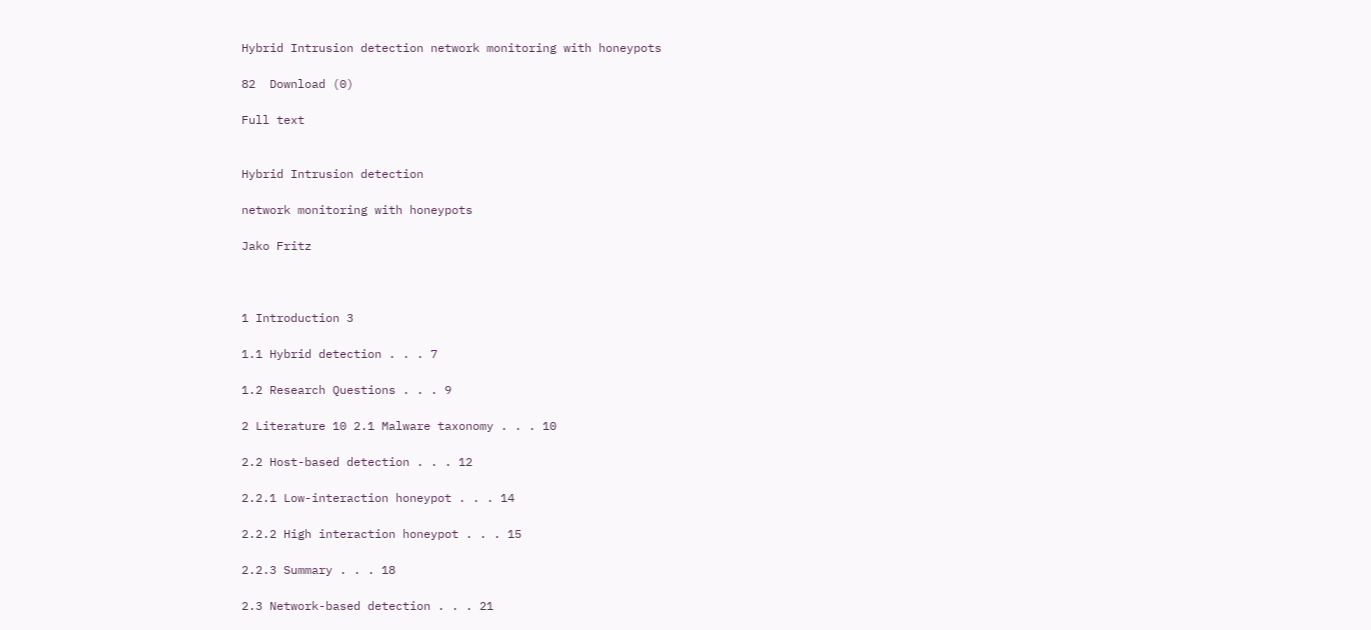Hybrid Intrusion detection network monitoring with honeypots

82  Download (0)

Full text


Hybrid Intrusion detection

network monitoring with honeypots

Jako Fritz



1 Introduction 3

1.1 Hybrid detection . . . 7

1.2 Research Questions . . . 9

2 Literature 10 2.1 Malware taxonomy . . . 10

2.2 Host-based detection . . . 12

2.2.1 Low-interaction honeypot . . . 14

2.2.2 High interaction honeypot . . . 15

2.2.3 Summary . . . 18

2.3 Network-based detection . . . 21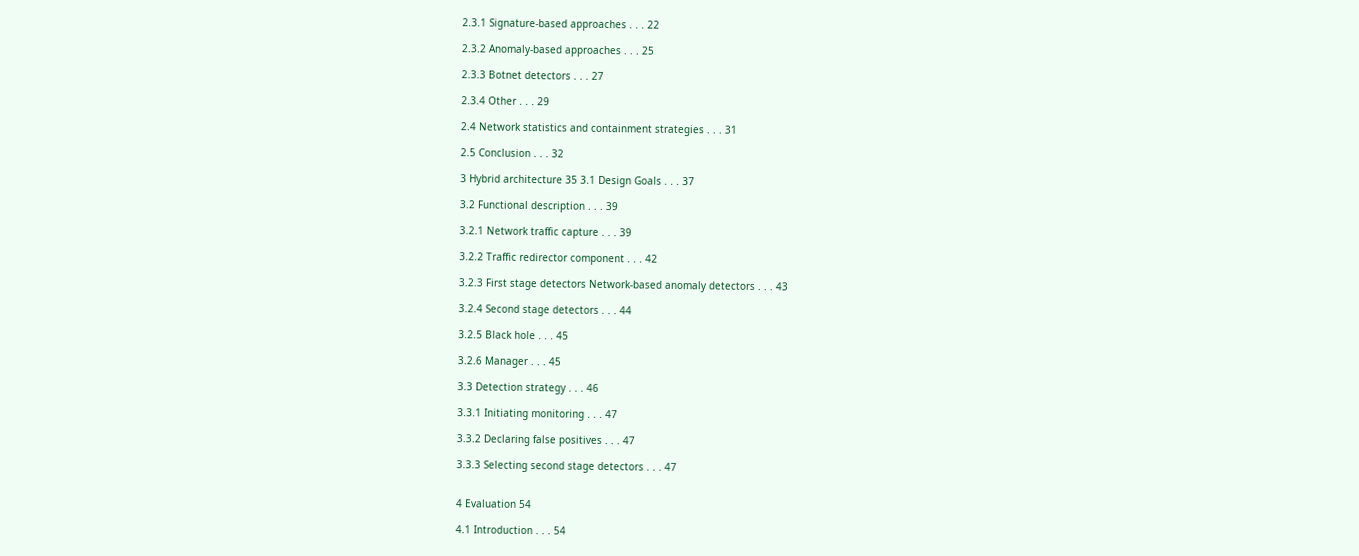2.3.1 Signature-based approaches . . . 22

2.3.2 Anomaly-based approaches . . . 25

2.3.3 Botnet detectors . . . 27

2.3.4 Other . . . 29

2.4 Network statistics and containment strategies . . . 31

2.5 Conclusion . . . 32

3 Hybrid architecture 35 3.1 Design Goals . . . 37

3.2 Functional description . . . 39

3.2.1 Network traffic capture . . . 39

3.2.2 Traffic redirector component . . . 42

3.2.3 First stage detectors Network-based anomaly detectors . . . 43

3.2.4 Second stage detectors . . . 44

3.2.5 Black hole . . . 45

3.2.6 Manager . . . 45

3.3 Detection strategy . . . 46

3.3.1 Initiating monitoring . . . 47

3.3.2 Declaring false positives . . . 47

3.3.3 Selecting second stage detectors . . . 47


4 Evaluation 54

4.1 Introduction . . . 54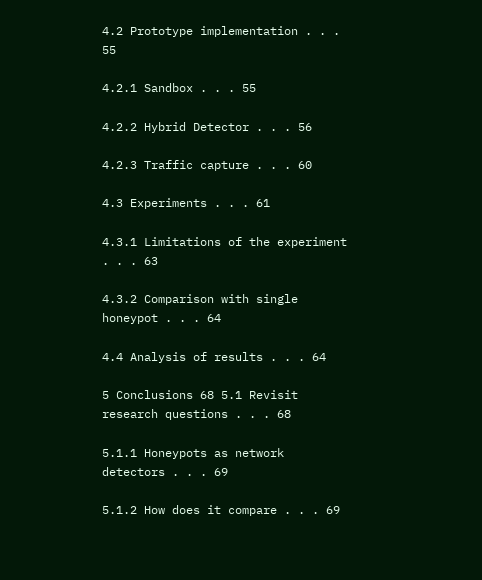4.2 Prototype implementation . . . 55

4.2.1 Sandbox . . . 55

4.2.2 Hybrid Detector . . . 56

4.2.3 Traffic capture . . . 60

4.3 Experiments . . . 61

4.3.1 Limitations of the experiment . . . 63

4.3.2 Comparison with single honeypot . . . 64

4.4 Analysis of results . . . 64

5 Conclusions 68 5.1 Revisit research questions . . . 68

5.1.1 Honeypots as network detectors . . . 69

5.1.2 How does it compare . . . 69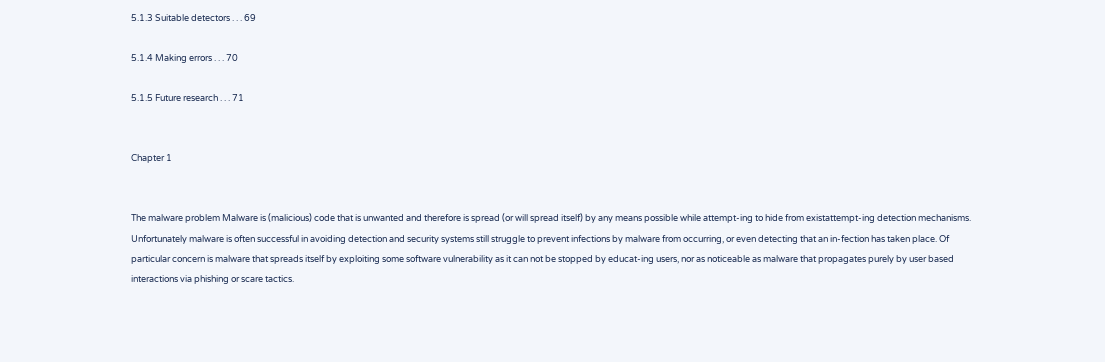5.1.3 Suitable detectors . . . 69

5.1.4 Making errors . . . 70

5.1.5 Future research . . . 71


Chapter 1


The malware problem Malware is (malicious) code that is unwanted and therefore is spread (or will spread itself) by any means possible while attempt-ing to hide from existattempt-ing detection mechanisms. Unfortunately malware is often successful in avoiding detection and security systems still struggle to prevent infections by malware from occurring, or even detecting that an in-fection has taken place. Of particular concern is malware that spreads itself by exploiting some software vulnerability as it can not be stopped by educat-ing users, nor as noticeable as malware that propagates purely by user based interactions via phishing or scare tactics.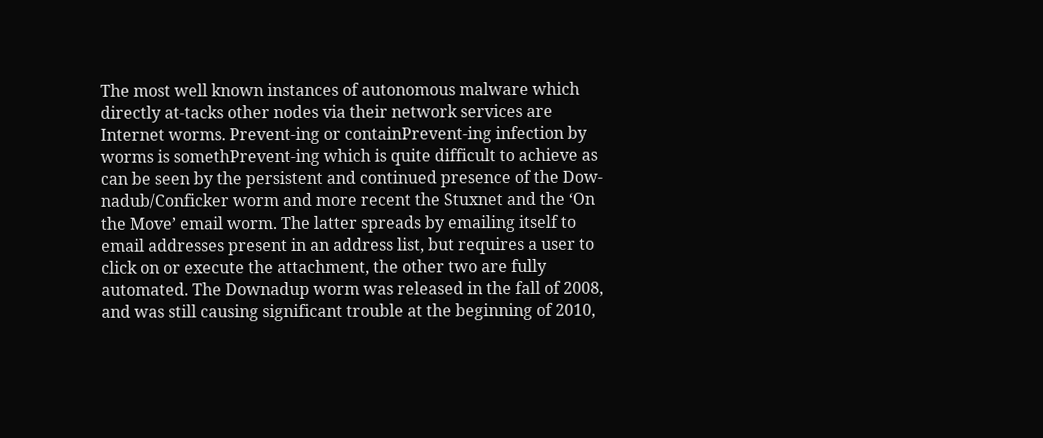The most well known instances of autonomous malware which directly at-tacks other nodes via their network services are Internet worms. Prevent-ing or containPrevent-ing infection by worms is somethPrevent-ing which is quite difficult to achieve as can be seen by the persistent and continued presence of the Dow-nadub/Conficker worm and more recent the Stuxnet and the ‘On the Move’ email worm. The latter spreads by emailing itself to email addresses present in an address list, but requires a user to click on or execute the attachment, the other two are fully automated. The Downadup worm was released in the fall of 2008, and was still causing significant trouble at the beginning of 2010,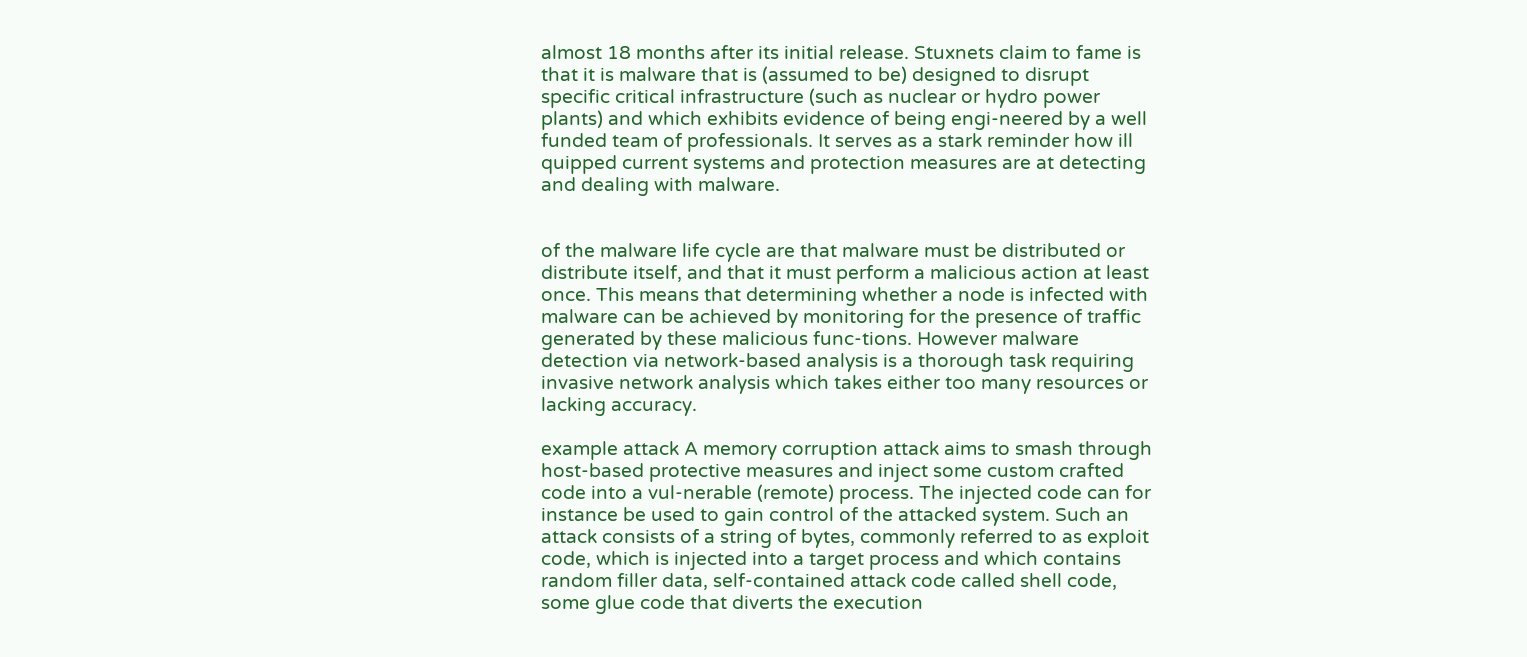almost 18 months after its initial release. Stuxnets claim to fame is that it is malware that is (assumed to be) designed to disrupt specific critical infrastructure (such as nuclear or hydro power plants) and which exhibits evidence of being engi-neered by a well funded team of professionals. It serves as a stark reminder how ill quipped current systems and protection measures are at detecting and dealing with malware.


of the malware life cycle are that malware must be distributed or distribute itself, and that it must perform a malicious action at least once. This means that determining whether a node is infected with malware can be achieved by monitoring for the presence of traffic generated by these malicious func-tions. However malware detection via network-based analysis is a thorough task requiring invasive network analysis which takes either too many resources or lacking accuracy.

example attack A memory corruption attack aims to smash through host-based protective measures and inject some custom crafted code into a vul-nerable (remote) process. The injected code can for instance be used to gain control of the attacked system. Such an attack consists of a string of bytes, commonly referred to as exploit code, which is injected into a target process and which contains random filler data, self-contained attack code called shell code, some glue code that diverts the execution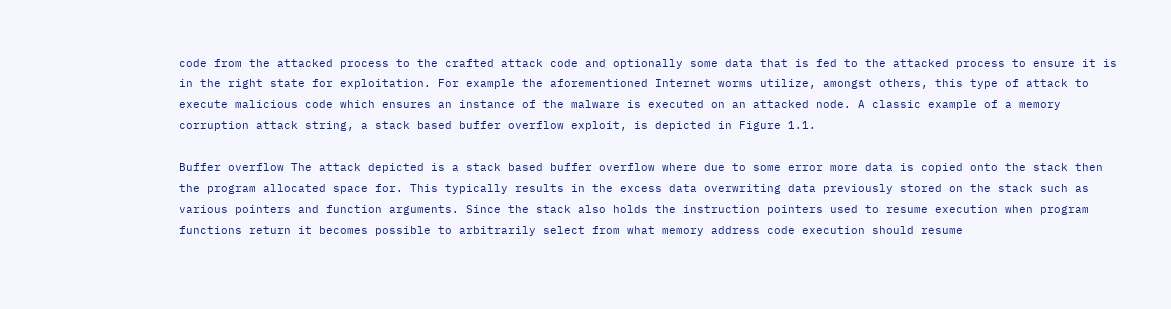code from the attacked process to the crafted attack code and optionally some data that is fed to the attacked process to ensure it is in the right state for exploitation. For example the aforementioned Internet worms utilize, amongst others, this type of attack to execute malicious code which ensures an instance of the malware is executed on an attacked node. A classic example of a memory corruption attack string, a stack based buffer overflow exploit, is depicted in Figure 1.1.

Buffer overflow The attack depicted is a stack based buffer overflow where due to some error more data is copied onto the stack then the program allocated space for. This typically results in the excess data overwriting data previously stored on the stack such as various pointers and function arguments. Since the stack also holds the instruction pointers used to resume execution when program functions return it becomes possible to arbitrarily select from what memory address code execution should resume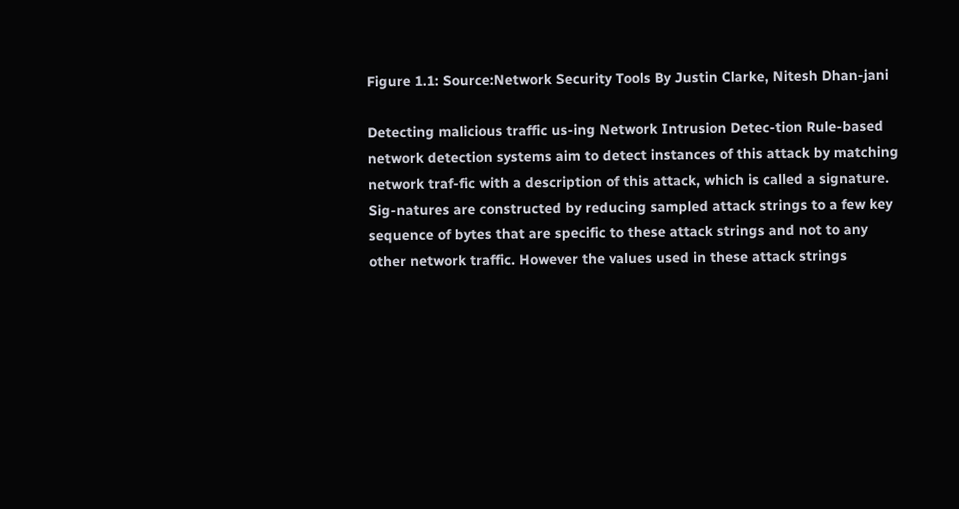Figure 1.1: Source:Network Security Tools By Justin Clarke, Nitesh Dhan-jani

Detecting malicious traffic us-ing Network Intrusion Detec-tion Rule-based network detection systems aim to detect instances of this attack by matching network traf-fic with a description of this attack, which is called a signature. Sig-natures are constructed by reducing sampled attack strings to a few key sequence of bytes that are specific to these attack strings and not to any other network traffic. However the values used in these attack strings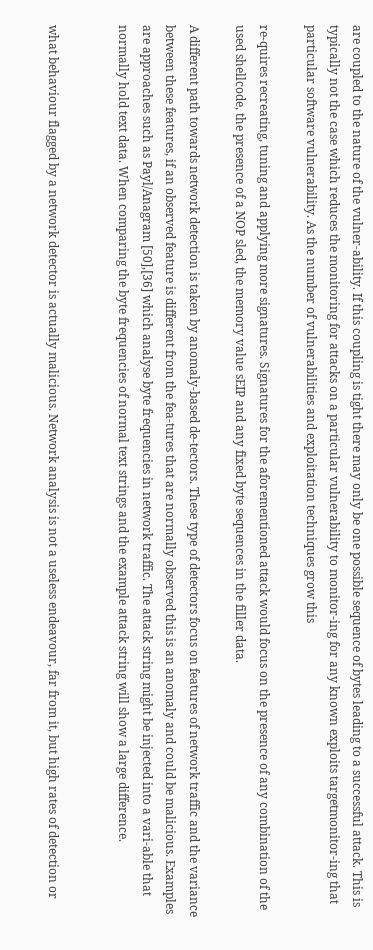are coupled to the nature of the vulner-ability. If this coupling is tight there may only be one possible sequence of bytes leading to a successful attack. This is typically not the case which reduces the monitoring for attacks on a particular vulnerability to monitor-ing for any known exploits targetmonitor-ing that particular software vulnerability. As the number of vulnerabilities and exploitation techniques grow this

re-quires recreating, tuning and applying more signatures. Signatures for the aforementioned attack would focus on the presence of any combination of the used shellcode, the presence of a NOP sled, the memory value sEIP and any fixed byte sequences in the filler data.

A different path towards network detection is taken by anomaly-based de-tectors. These type of detectors focus on features of network traffic and the variance between these features, if an observed feature is different from the fea-tures that are normally observed this is an anomaly and could be malicious. Examples are approaches such as Payl/Anagram [50],[36] which analyse byte frequencies in network traffic. The attack string might be injected into a vari-able that normally hold text data. When comparing the byte frequencies of normal text strings and the example attack string will show a large difference.


what behaviour flagged by a network detector is actually malicious. Network analysis is not a useless endeavour, far from it, but high rates of detection or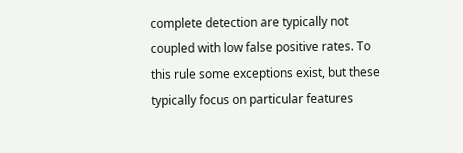complete detection are typically not coupled with low false positive rates. To this rule some exceptions exist, but these typically focus on particular features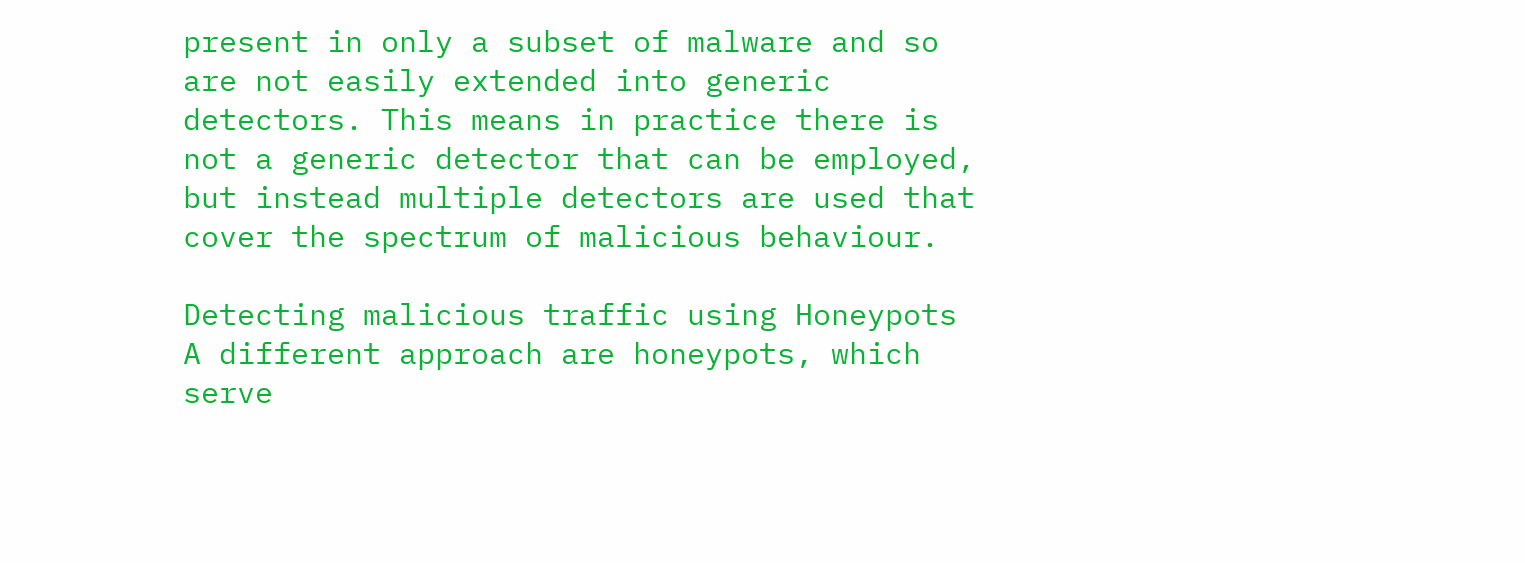present in only a subset of malware and so are not easily extended into generic detectors. This means in practice there is not a generic detector that can be employed, but instead multiple detectors are used that cover the spectrum of malicious behaviour.

Detecting malicious traffic using Honeypots A different approach are honeypots, which serve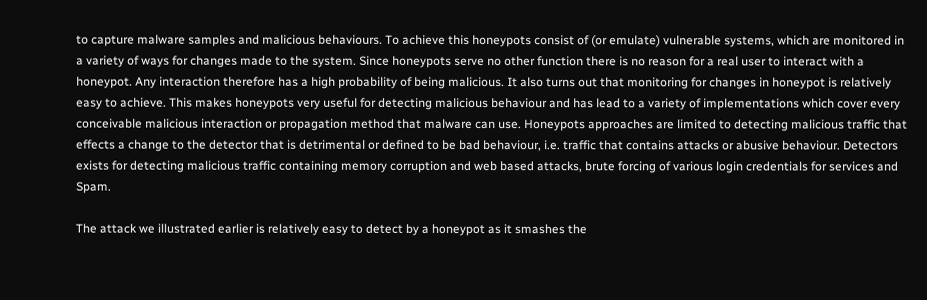to capture malware samples and malicious behaviours. To achieve this honeypots consist of (or emulate) vulnerable systems, which are monitored in a variety of ways for changes made to the system. Since honeypots serve no other function there is no reason for a real user to interact with a honeypot. Any interaction therefore has a high probability of being malicious. It also turns out that monitoring for changes in honeypot is relatively easy to achieve. This makes honeypots very useful for detecting malicious behaviour and has lead to a variety of implementations which cover every conceivable malicious interaction or propagation method that malware can use. Honeypots approaches are limited to detecting malicious traffic that effects a change to the detector that is detrimental or defined to be bad behaviour, i.e. traffic that contains attacks or abusive behaviour. Detectors exists for detecting malicious traffic containing memory corruption and web based attacks, brute forcing of various login credentials for services and Spam.

The attack we illustrated earlier is relatively easy to detect by a honeypot as it smashes the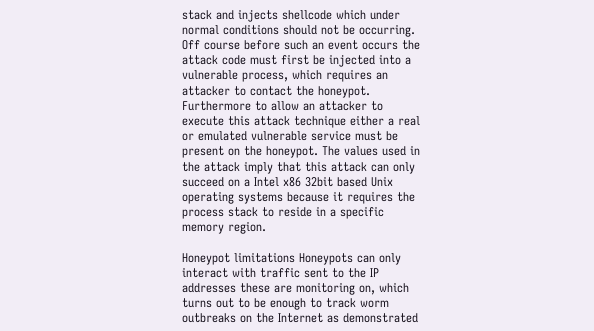stack and injects shellcode which under normal conditions should not be occurring. Off course before such an event occurs the attack code must first be injected into a vulnerable process, which requires an attacker to contact the honeypot. Furthermore to allow an attacker to execute this attack technique either a real or emulated vulnerable service must be present on the honeypot. The values used in the attack imply that this attack can only succeed on a Intel x86 32bit based Unix operating systems because it requires the process stack to reside in a specific memory region.

Honeypot limitations Honeypots can only interact with traffic sent to the IP addresses these are monitoring on, which turns out to be enough to track worm outbreaks on the Internet as demonstrated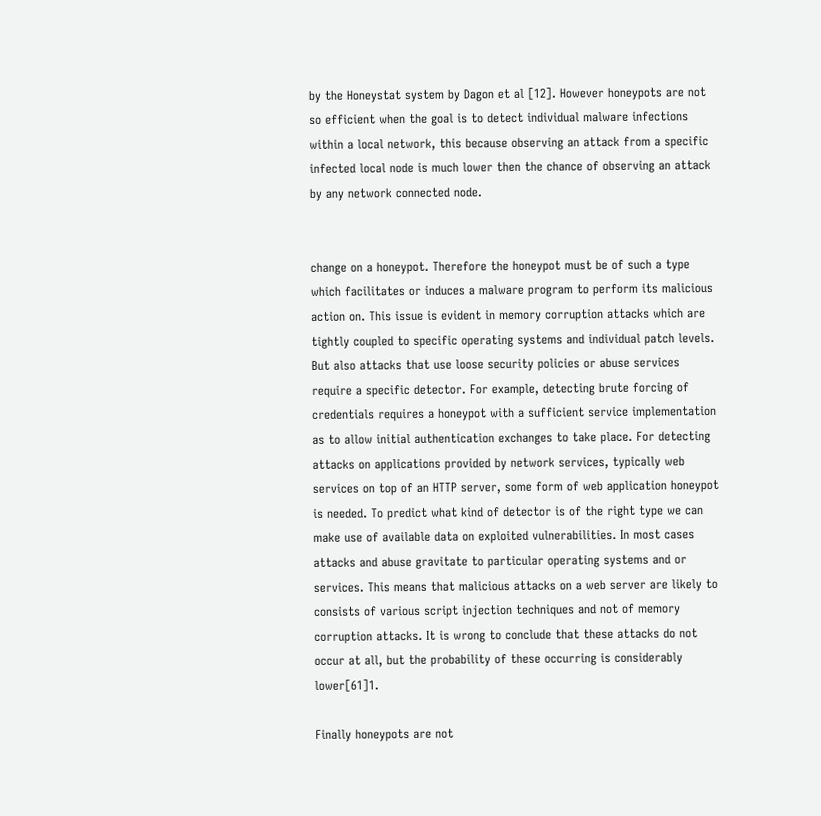by the Honeystat system by Dagon et al [12]. However honeypots are not so efficient when the goal is to detect individual malware infections within a local network, this because observing an attack from a specific infected local node is much lower then the chance of observing an attack by any network connected node.


change on a honeypot. Therefore the honeypot must be of such a type which facilitates or induces a malware program to perform its malicious action on. This issue is evident in memory corruption attacks which are tightly coupled to specific operating systems and individual patch levels. But also attacks that use loose security policies or abuse services require a specific detector. For example, detecting brute forcing of credentials requires a honeypot with a sufficient service implementation as to allow initial authentication exchanges to take place. For detecting attacks on applications provided by network services, typically web services on top of an HTTP server, some form of web application honeypot is needed. To predict what kind of detector is of the right type we can make use of available data on exploited vulnerabilities. In most cases attacks and abuse gravitate to particular operating systems and or services. This means that malicious attacks on a web server are likely to consists of various script injection techniques and not of memory corruption attacks. It is wrong to conclude that these attacks do not occur at all, but the probability of these occurring is considerably lower[61]1.

Finally honeypots are not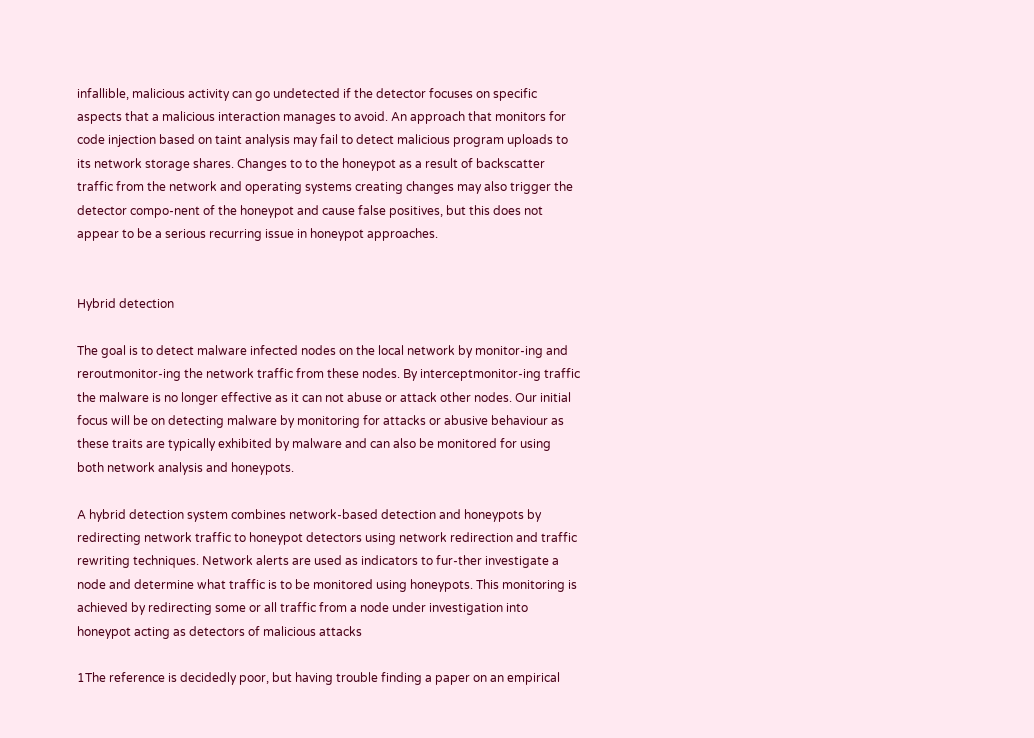infallible, malicious activity can go undetected if the detector focuses on specific aspects that a malicious interaction manages to avoid. An approach that monitors for code injection based on taint analysis may fail to detect malicious program uploads to its network storage shares. Changes to to the honeypot as a result of backscatter traffic from the network and operating systems creating changes may also trigger the detector compo-nent of the honeypot and cause false positives, but this does not appear to be a serious recurring issue in honeypot approaches.


Hybrid detection

The goal is to detect malware infected nodes on the local network by monitor-ing and reroutmonitor-ing the network traffic from these nodes. By interceptmonitor-ing traffic the malware is no longer effective as it can not abuse or attack other nodes. Our initial focus will be on detecting malware by monitoring for attacks or abusive behaviour as these traits are typically exhibited by malware and can also be monitored for using both network analysis and honeypots.

A hybrid detection system combines network-based detection and honeypots by redirecting network traffic to honeypot detectors using network redirection and traffic rewriting techniques. Network alerts are used as indicators to fur-ther investigate a node and determine what traffic is to be monitored using honeypots. This monitoring is achieved by redirecting some or all traffic from a node under investigation into honeypot acting as detectors of malicious attacks

1The reference is decidedly poor, but having trouble finding a paper on an empirical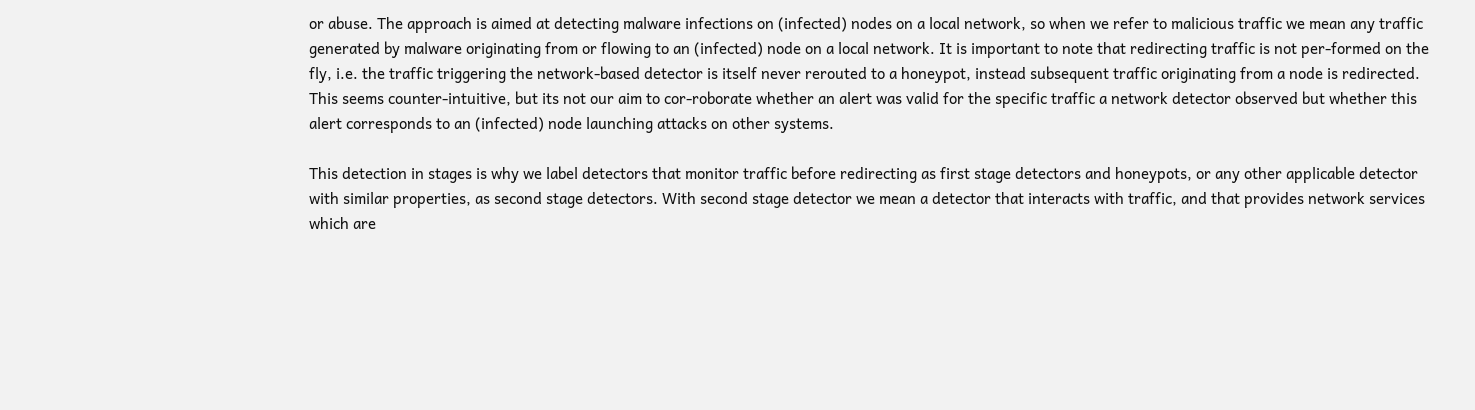or abuse. The approach is aimed at detecting malware infections on (infected) nodes on a local network, so when we refer to malicious traffic we mean any traffic generated by malware originating from or flowing to an (infected) node on a local network. It is important to note that redirecting traffic is not per-formed on the fly, i.e. the traffic triggering the network-based detector is itself never rerouted to a honeypot, instead subsequent traffic originating from a node is redirected. This seems counter-intuitive, but its not our aim to cor-roborate whether an alert was valid for the specific traffic a network detector observed but whether this alert corresponds to an (infected) node launching attacks on other systems.

This detection in stages is why we label detectors that monitor traffic before redirecting as first stage detectors and honeypots, or any other applicable detector with similar properties, as second stage detectors. With second stage detector we mean a detector that interacts with traffic, and that provides network services which are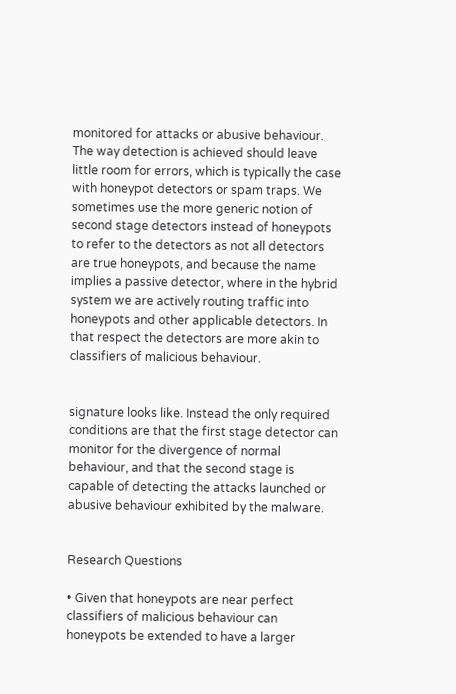monitored for attacks or abusive behaviour. The way detection is achieved should leave little room for errors, which is typically the case with honeypot detectors or spam traps. We sometimes use the more generic notion of second stage detectors instead of honeypots to refer to the detectors as not all detectors are true honeypots, and because the name implies a passive detector, where in the hybrid system we are actively routing traffic into honeypots and other applicable detectors. In that respect the detectors are more akin to classifiers of malicious behaviour.


signature looks like. Instead the only required conditions are that the first stage detector can monitor for the divergence of normal behaviour, and that the second stage is capable of detecting the attacks launched or abusive behaviour exhibited by the malware.


Research Questions

• Given that honeypots are near perfect classifiers of malicious behaviour can honeypots be extended to have a larger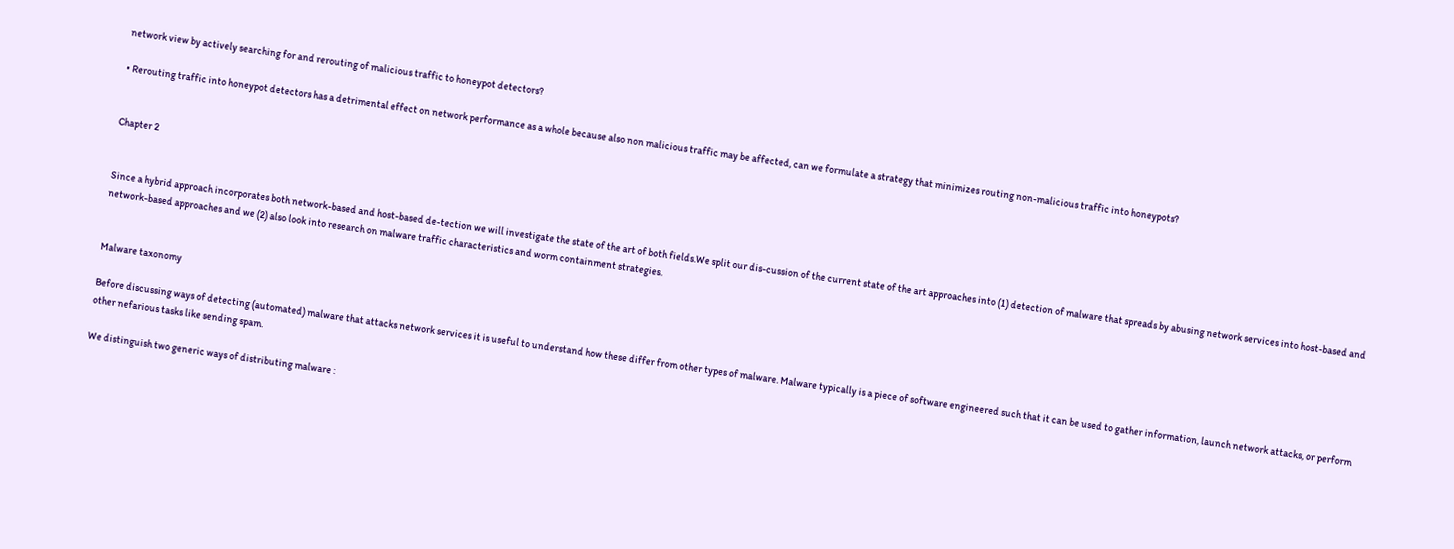network view by actively searching for and rerouting of malicious traffic to honeypot detectors?

• Rerouting traffic into honeypot detectors has a detrimental effect on network performance as a whole because also non malicious traffic may be affected, can we formulate a strategy that minimizes routing non-malicious traffic into honeypots?


Chapter 2


Since a hybrid approach incorporates both network-based and host-based de-tection we will investigate the state of the art of both fields.We split our dis-cussion of the current state of the art approaches into (1) detection of malware that spreads by abusing network services into host-based and network-based approaches and we (2) also look into research on malware traffic characteristics and worm containment strategies.


Malware taxonomy

Before discussing ways of detecting (automated) malware that attacks network services it is useful to understand how these differ from other types of malware. Malware typically is a piece of software engineered such that it can be used to gather information, launch network attacks, or perform other nefarious tasks like sending spam.

We distinguish two generic ways of distributing malware :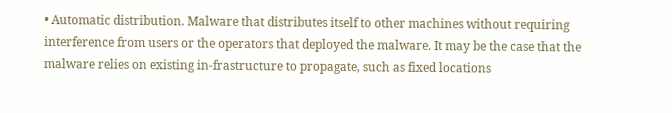• Automatic distribution. Malware that distributes itself to other machines without requiring interference from users or the operators that deployed the malware. It may be the case that the malware relies on existing in-frastructure to propagate, such as fixed locations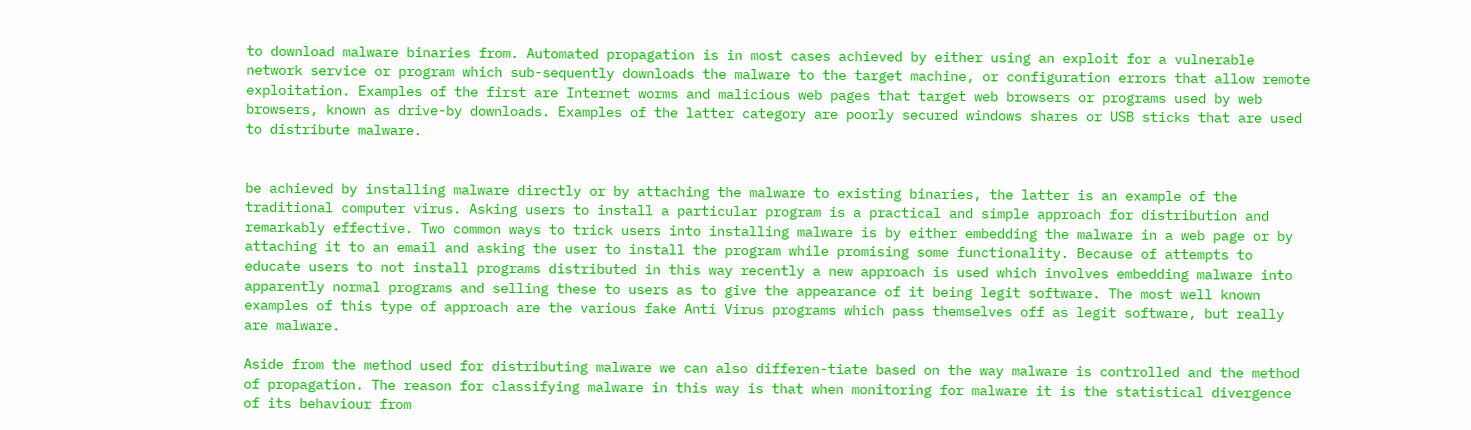to download malware binaries from. Automated propagation is in most cases achieved by either using an exploit for a vulnerable network service or program which sub-sequently downloads the malware to the target machine, or configuration errors that allow remote exploitation. Examples of the first are Internet worms and malicious web pages that target web browsers or programs used by web browsers, known as drive-by downloads. Examples of the latter category are poorly secured windows shares or USB sticks that are used to distribute malware.


be achieved by installing malware directly or by attaching the malware to existing binaries, the latter is an example of the traditional computer virus. Asking users to install a particular program is a practical and simple approach for distribution and remarkably effective. Two common ways to trick users into installing malware is by either embedding the malware in a web page or by attaching it to an email and asking the user to install the program while promising some functionality. Because of attempts to educate users to not install programs distributed in this way recently a new approach is used which involves embedding malware into apparently normal programs and selling these to users as to give the appearance of it being legit software. The most well known examples of this type of approach are the various fake Anti Virus programs which pass themselves off as legit software, but really are malware.

Aside from the method used for distributing malware we can also differen-tiate based on the way malware is controlled and the method of propagation. The reason for classifying malware in this way is that when monitoring for malware it is the statistical divergence of its behaviour from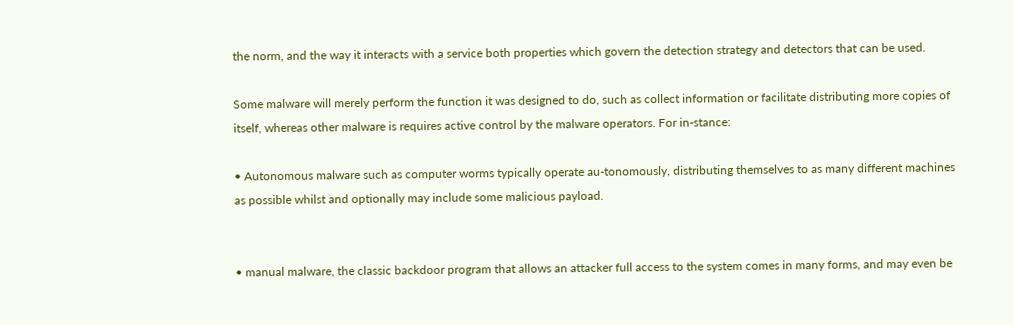the norm, and the way it interacts with a service both properties which govern the detection strategy and detectors that can be used.

Some malware will merely perform the function it was designed to do, such as collect information or facilitate distributing more copies of itself, whereas other malware is requires active control by the malware operators. For in-stance:

• Autonomous malware such as computer worms typically operate au-tonomously, distributing themselves to as many different machines as possible whilst and optionally may include some malicious payload.


• manual malware, the classic backdoor program that allows an attacker full access to the system comes in many forms, and may even be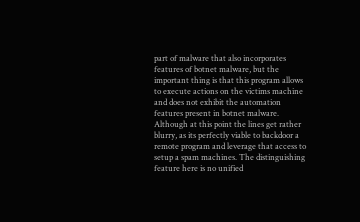part of malware that also incorporates features of botnet malware, but the important thing is that this program allows to execute actions on the victims machine and does not exhibit the automation features present in botnet malware. Although at this point the lines get rather blurry, as its perfectly viable to backdoor a remote program and leverage that access to setup a spam machines. The distinguishing feature here is no unified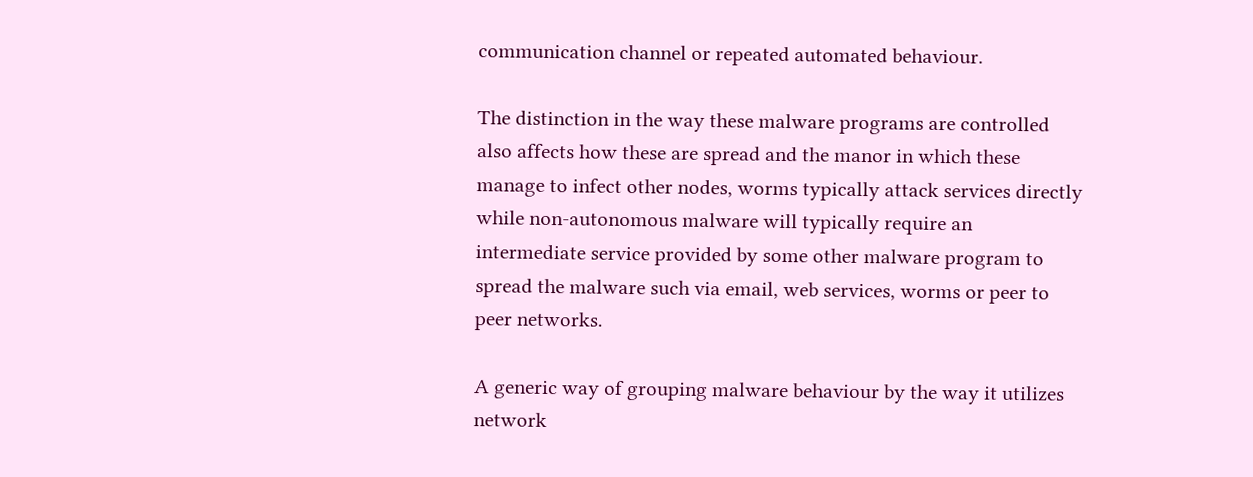communication channel or repeated automated behaviour.

The distinction in the way these malware programs are controlled also affects how these are spread and the manor in which these manage to infect other nodes, worms typically attack services directly while non-autonomous malware will typically require an intermediate service provided by some other malware program to spread the malware such via email, web services, worms or peer to peer networks.

A generic way of grouping malware behaviour by the way it utilizes network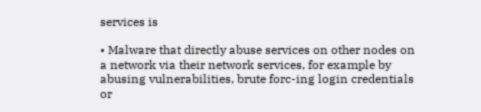services is

• Malware that directly abuse services on other nodes on a network via their network services, for example by abusing vulnerabilities, brute forc-ing login credentials or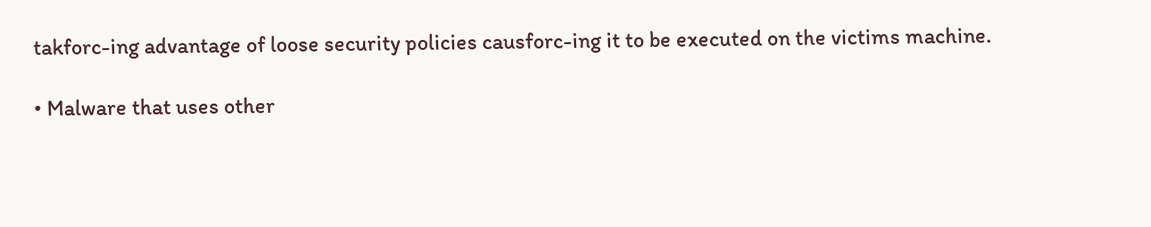takforc-ing advantage of loose security policies causforc-ing it to be executed on the victims machine.

• Malware that uses other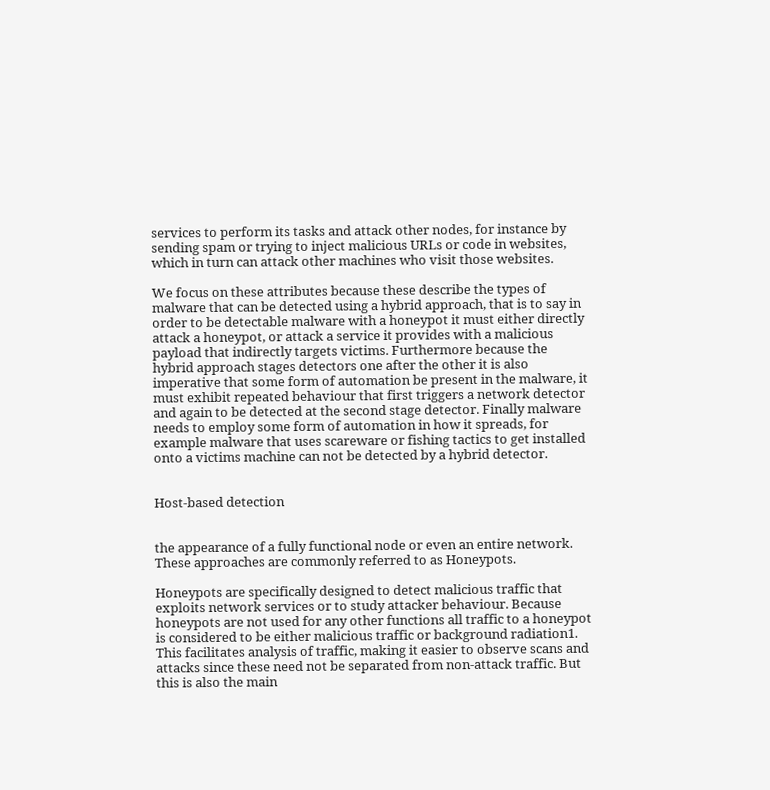services to perform its tasks and attack other nodes, for instance by sending spam or trying to inject malicious URLs or code in websites, which in turn can attack other machines who visit those websites.

We focus on these attributes because these describe the types of malware that can be detected using a hybrid approach, that is to say in order to be detectable malware with a honeypot it must either directly attack a honeypot, or attack a service it provides with a malicious payload that indirectly targets victims. Furthermore because the hybrid approach stages detectors one after the other it is also imperative that some form of automation be present in the malware, it must exhibit repeated behaviour that first triggers a network detector and again to be detected at the second stage detector. Finally malware needs to employ some form of automation in how it spreads, for example malware that uses scareware or fishing tactics to get installed onto a victims machine can not be detected by a hybrid detector.


Host-based detection


the appearance of a fully functional node or even an entire network. These approaches are commonly referred to as Honeypots.

Honeypots are specifically designed to detect malicious traffic that exploits network services or to study attacker behaviour. Because honeypots are not used for any other functions all traffic to a honeypot is considered to be either malicious traffic or background radiation1. This facilitates analysis of traffic, making it easier to observe scans and attacks since these need not be separated from non-attack traffic. But this is also the main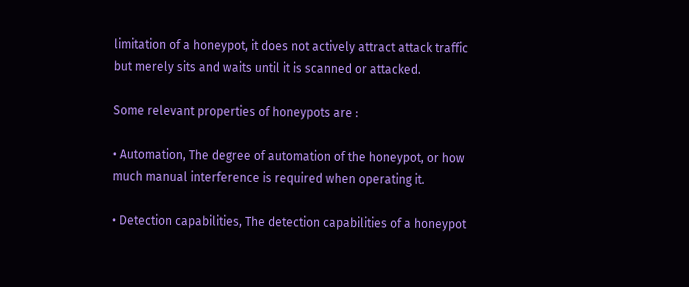limitation of a honeypot, it does not actively attract attack traffic but merely sits and waits until it is scanned or attacked.

Some relevant properties of honeypots are :

• Automation, The degree of automation of the honeypot, or how much manual interference is required when operating it.

• Detection capabilities, The detection capabilities of a honeypot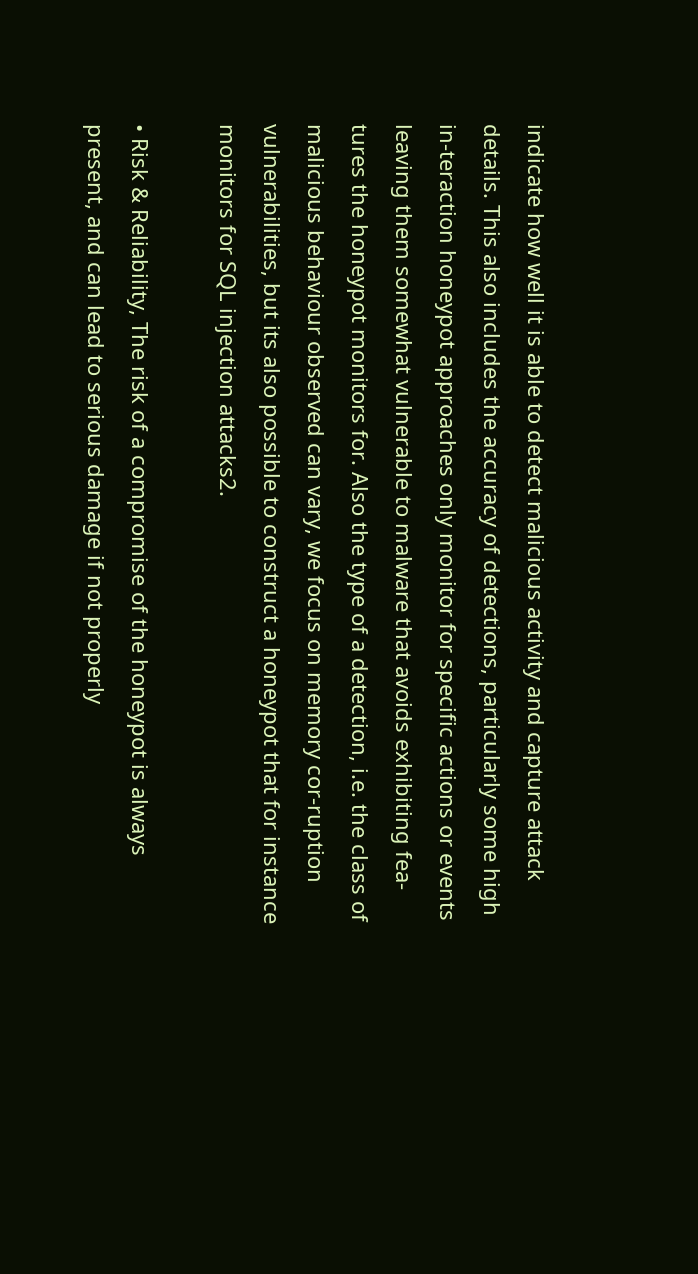indicate how well it is able to detect malicious activity and capture attack details. This also includes the accuracy of detections, particularly some high in-teraction honeypot approaches only monitor for specific actions or events leaving them somewhat vulnerable to malware that avoids exhibiting fea-tures the honeypot monitors for. Also the type of a detection, i.e. the class of malicious behaviour observed can vary, we focus on memory cor-ruption vulnerabilities, but its also possible to construct a honeypot that for instance monitors for SQL injection attacks2.

• Risk & Reliability, The risk of a compromise of the honeypot is always present, and can lead to serious damage if not properly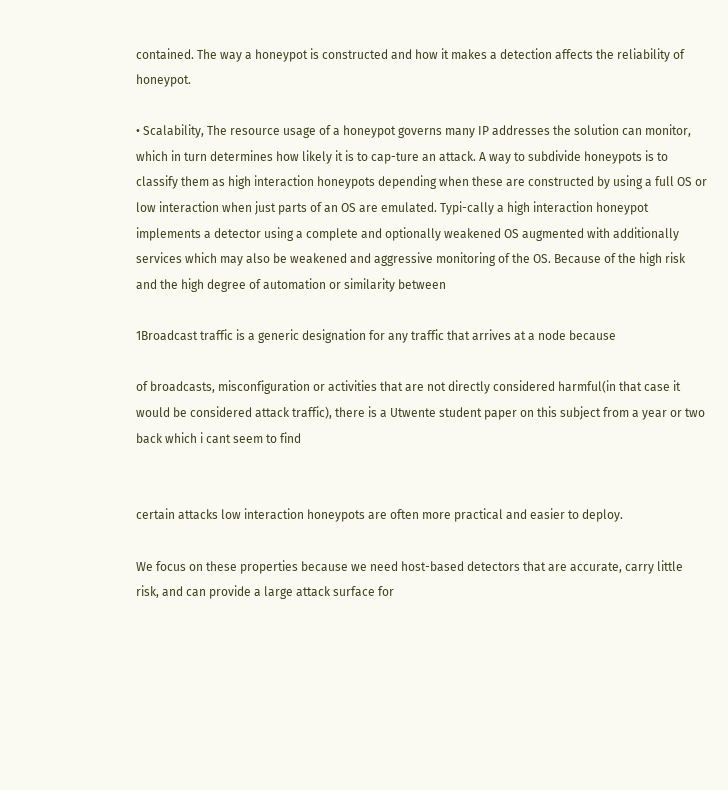contained. The way a honeypot is constructed and how it makes a detection affects the reliability of honeypot.

• Scalability, The resource usage of a honeypot governs many IP addresses the solution can monitor, which in turn determines how likely it is to cap-ture an attack. A way to subdivide honeypots is to classify them as high interaction honeypots depending when these are constructed by using a full OS or low interaction when just parts of an OS are emulated. Typi-cally a high interaction honeypot implements a detector using a complete and optionally weakened OS augmented with additionally services which may also be weakened and aggressive monitoring of the OS. Because of the high risk and the high degree of automation or similarity between

1Broadcast traffic is a generic designation for any traffic that arrives at a node because

of broadcasts, misconfiguration or activities that are not directly considered harmful(in that case it would be considered attack traffic), there is a Utwente student paper on this subject from a year or two back which i cant seem to find


certain attacks low interaction honeypots are often more practical and easier to deploy.

We focus on these properties because we need host-based detectors that are accurate, carry little risk, and can provide a large attack surface for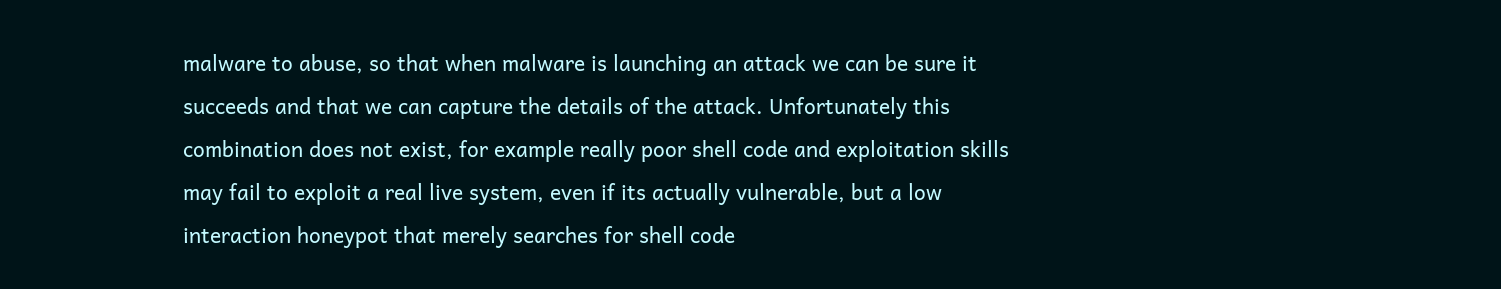malware to abuse, so that when malware is launching an attack we can be sure it succeeds and that we can capture the details of the attack. Unfortunately this combination does not exist, for example really poor shell code and exploitation skills may fail to exploit a real live system, even if its actually vulnerable, but a low interaction honeypot that merely searches for shell code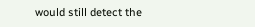would still detect the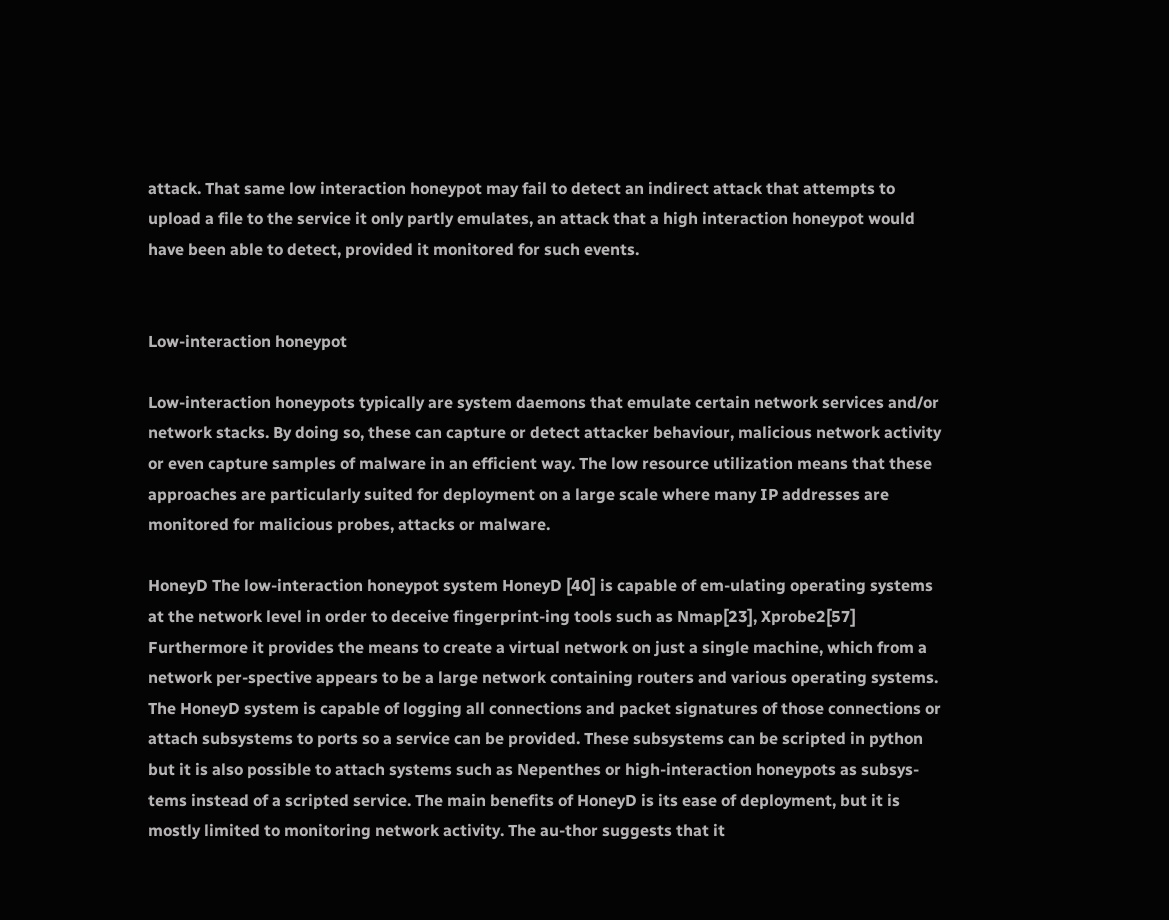attack. That same low interaction honeypot may fail to detect an indirect attack that attempts to upload a file to the service it only partly emulates, an attack that a high interaction honeypot would have been able to detect, provided it monitored for such events.


Low-interaction honeypot

Low-interaction honeypots typically are system daemons that emulate certain network services and/or network stacks. By doing so, these can capture or detect attacker behaviour, malicious network activity or even capture samples of malware in an efficient way. The low resource utilization means that these approaches are particularly suited for deployment on a large scale where many IP addresses are monitored for malicious probes, attacks or malware.

HoneyD The low-interaction honeypot system HoneyD [40] is capable of em-ulating operating systems at the network level in order to deceive fingerprint-ing tools such as Nmap[23], Xprobe2[57] Furthermore it provides the means to create a virtual network on just a single machine, which from a network per-spective appears to be a large network containing routers and various operating systems. The HoneyD system is capable of logging all connections and packet signatures of those connections or attach subsystems to ports so a service can be provided. These subsystems can be scripted in python but it is also possible to attach systems such as Nepenthes or high-interaction honeypots as subsys-tems instead of a scripted service. The main benefits of HoneyD is its ease of deployment, but it is mostly limited to monitoring network activity. The au-thor suggests that it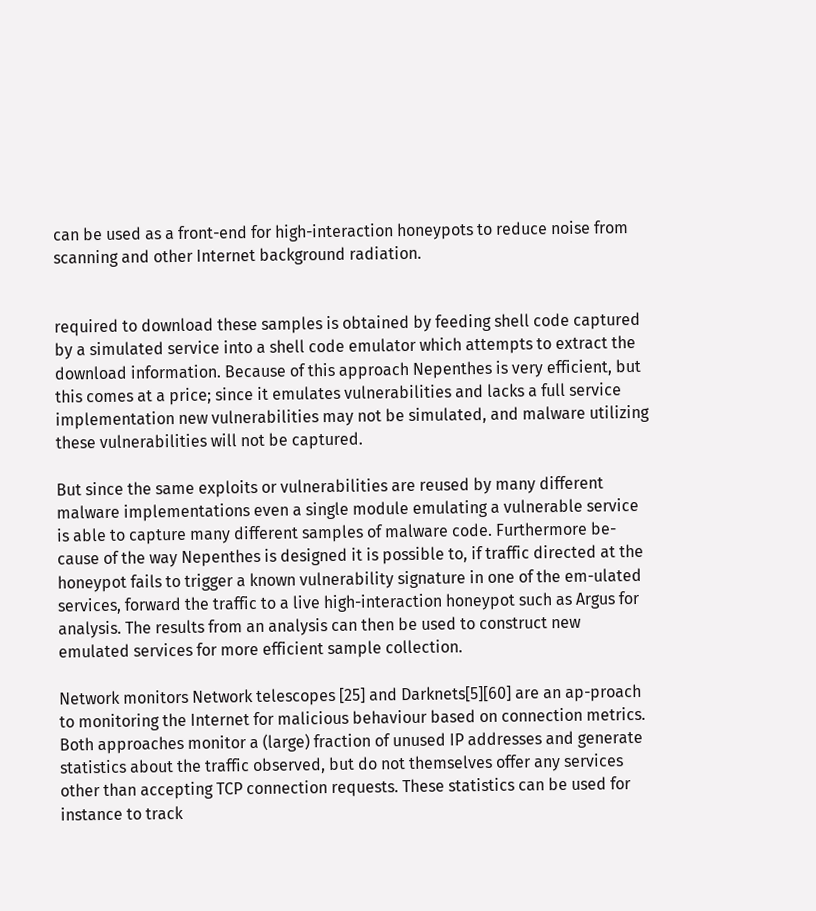can be used as a front-end for high-interaction honeypots to reduce noise from scanning and other Internet background radiation.


required to download these samples is obtained by feeding shell code captured by a simulated service into a shell code emulator which attempts to extract the download information. Because of this approach Nepenthes is very efficient, but this comes at a price; since it emulates vulnerabilities and lacks a full service implementation new vulnerabilities may not be simulated, and malware utilizing these vulnerabilities will not be captured.

But since the same exploits or vulnerabilities are reused by many different malware implementations even a single module emulating a vulnerable service is able to capture many different samples of malware code. Furthermore be-cause of the way Nepenthes is designed it is possible to, if traffic directed at the honeypot fails to trigger a known vulnerability signature in one of the em-ulated services, forward the traffic to a live high-interaction honeypot such as Argus for analysis. The results from an analysis can then be used to construct new emulated services for more efficient sample collection.

Network monitors Network telescopes [25] and Darknets[5][60] are an ap-proach to monitoring the Internet for malicious behaviour based on connection metrics. Both approaches monitor a (large) fraction of unused IP addresses and generate statistics about the traffic observed, but do not themselves offer any services other than accepting TCP connection requests. These statistics can be used for instance to track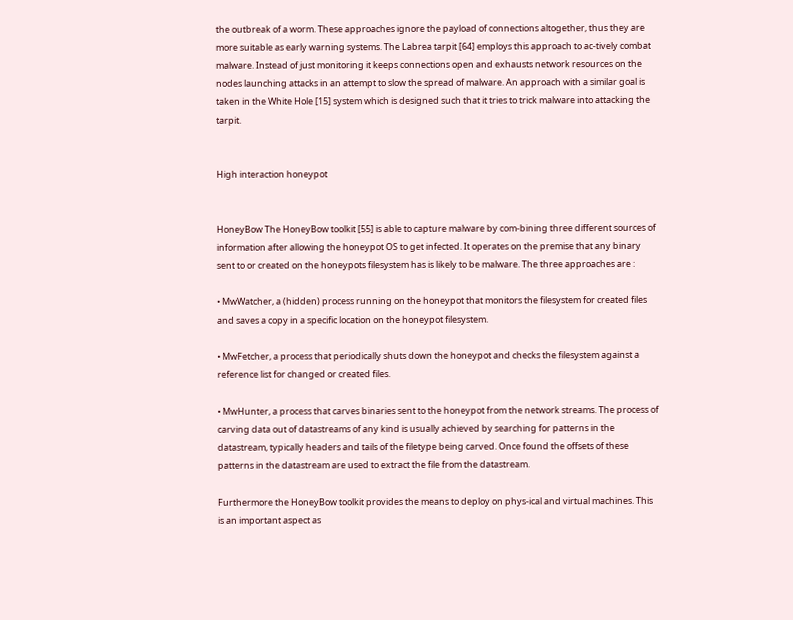the outbreak of a worm. These approaches ignore the payload of connections altogether, thus they are more suitable as early warning systems. The Labrea tarpit [64] employs this approach to ac-tively combat malware. Instead of just monitoring it keeps connections open and exhausts network resources on the nodes launching attacks in an attempt to slow the spread of malware. An approach with a similar goal is taken in the White Hole [15] system which is designed such that it tries to trick malware into attacking the tarpit.


High interaction honeypot


HoneyBow The HoneyBow toolkit [55] is able to capture malware by com-bining three different sources of information after allowing the honeypot OS to get infected. It operates on the premise that any binary sent to or created on the honeypots filesystem has is likely to be malware. The three approaches are :

• MwWatcher, a (hidden) process running on the honeypot that monitors the filesystem for created files and saves a copy in a specific location on the honeypot filesystem.

• MwFetcher, a process that periodically shuts down the honeypot and checks the filesystem against a reference list for changed or created files.

• MwHunter, a process that carves binaries sent to the honeypot from the network streams. The process of carving data out of datastreams of any kind is usually achieved by searching for patterns in the datastream, typically headers and tails of the filetype being carved. Once found the offsets of these patterns in the datastream are used to extract the file from the datastream.

Furthermore the HoneyBow toolkit provides the means to deploy on phys-ical and virtual machines. This is an important aspect as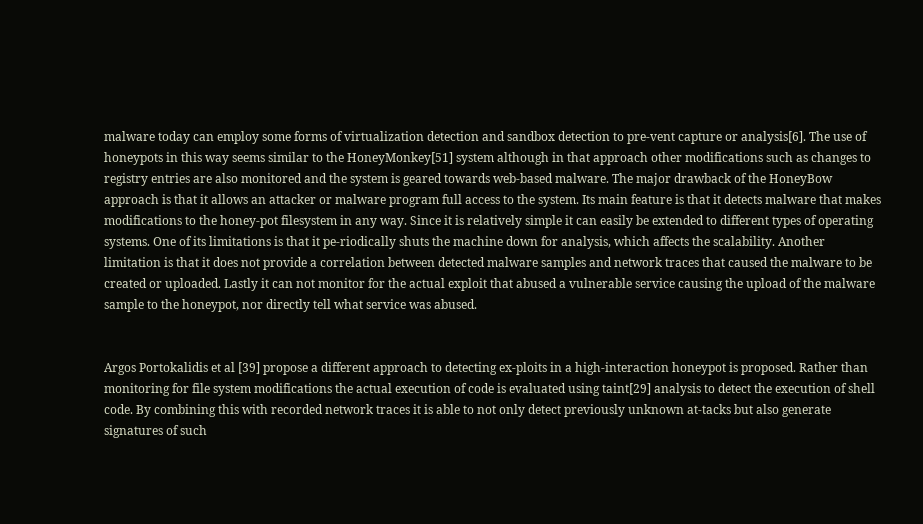malware today can employ some forms of virtualization detection and sandbox detection to pre-vent capture or analysis[6]. The use of honeypots in this way seems similar to the HoneyMonkey[51] system although in that approach other modifications such as changes to registry entries are also monitored and the system is geared towards web-based malware. The major drawback of the HoneyBow approach is that it allows an attacker or malware program full access to the system. Its main feature is that it detects malware that makes modifications to the honey-pot filesystem in any way. Since it is relatively simple it can easily be extended to different types of operating systems. One of its limitations is that it pe-riodically shuts the machine down for analysis, which affects the scalability. Another limitation is that it does not provide a correlation between detected malware samples and network traces that caused the malware to be created or uploaded. Lastly it can not monitor for the actual exploit that abused a vulnerable service causing the upload of the malware sample to the honeypot, nor directly tell what service was abused.


Argos Portokalidis et al [39] propose a different approach to detecting ex-ploits in a high-interaction honeypot is proposed. Rather than monitoring for file system modifications the actual execution of code is evaluated using taint[29] analysis to detect the execution of shell code. By combining this with recorded network traces it is able to not only detect previously unknown at-tacks but also generate signatures of such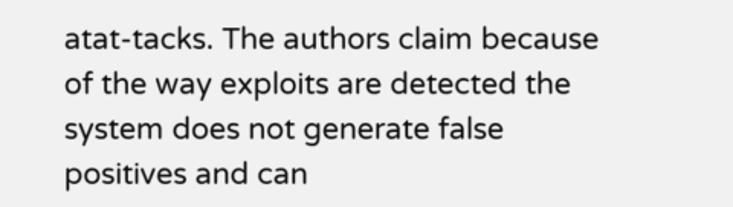atat-tacks. The authors claim because of the way exploits are detected the system does not generate false positives and can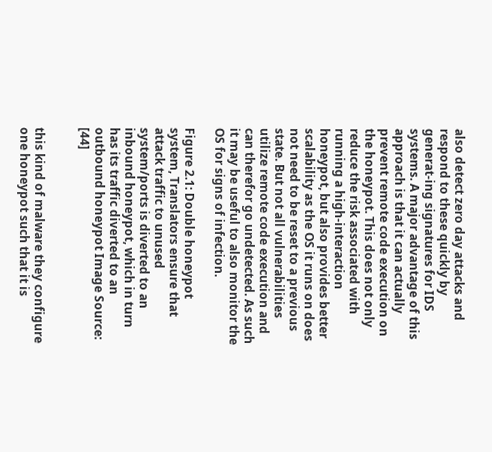also detect zero day attacks and respond to these quickly by generat-ing signatures for IDS systems. A major advantage of this approach is that it can actually prevent remote code execution on the honeypot. This does not only reduce the risk associated with running a high-interaction honeypot, but also provides better scalability as the OS it runs on does not need to be reset to a previous state. But not all vulnerabilities utilize remote code execution and can therefor go undetected. As such it may be useful to also monitor the OS for signs of infection.

Figure 2.1: Double honeypot system, Translators ensure that attack traffic to unused system/ports is diverted to an inbound honeypot, which in turn has its traffic diverted to an outbound honeypot Image Source: [44]


this kind of malware they configure one honeypot such that it is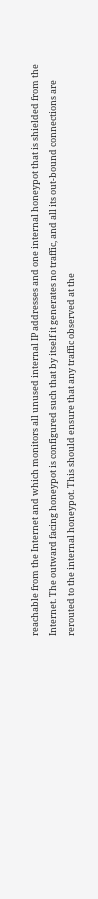reachable from the Internet and which monitors all unused internal IP addresses and one internal honeypot that is shielded from the Internet. The outward facing honeypot is configured such that by itself it generates no traffic, and all its out-bound connections are rerouted to the internal honeypot. This should ensure that any traffic observed at the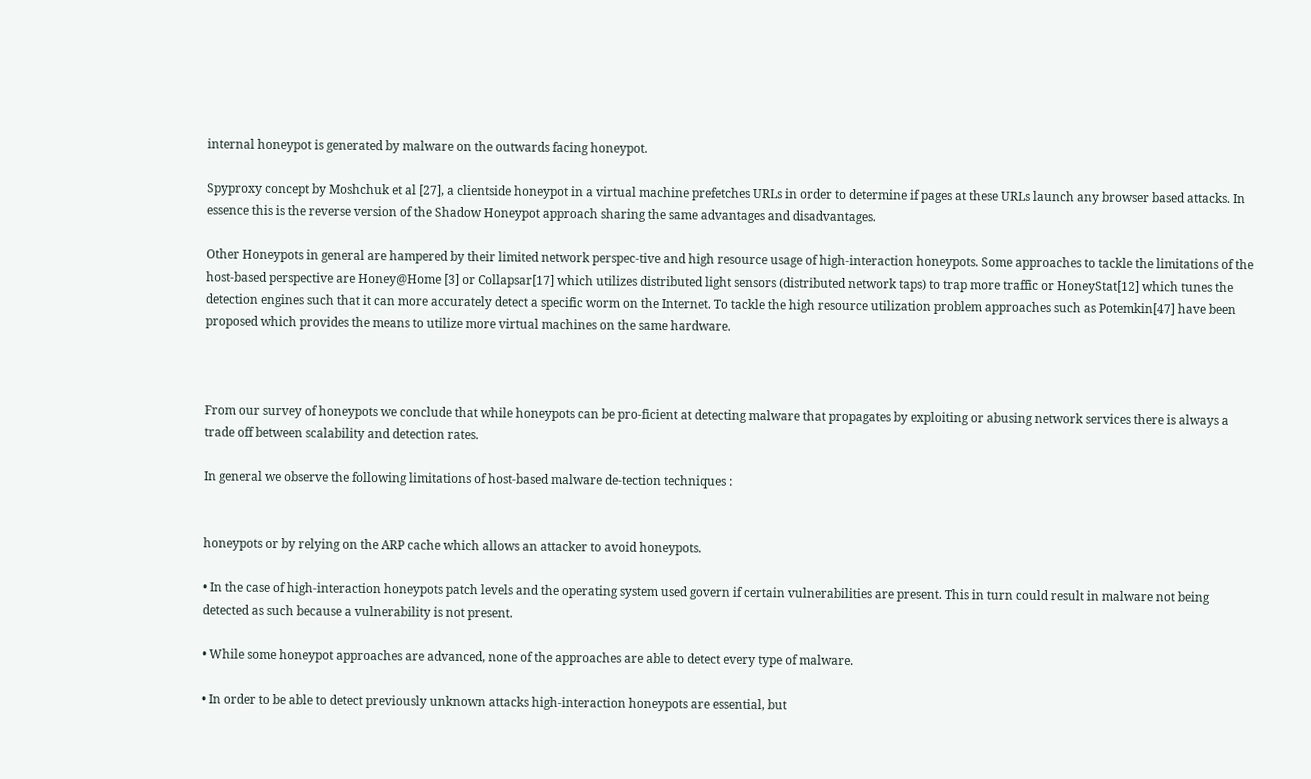internal honeypot is generated by malware on the outwards facing honeypot.

Spyproxy concept by Moshchuk et al [27], a clientside honeypot in a virtual machine prefetches URLs in order to determine if pages at these URLs launch any browser based attacks. In essence this is the reverse version of the Shadow Honeypot approach sharing the same advantages and disadvantages.

Other Honeypots in general are hampered by their limited network perspec-tive and high resource usage of high-interaction honeypots. Some approaches to tackle the limitations of the host-based perspective are Honey@Home [3] or Collapsar[17] which utilizes distributed light sensors (distributed network taps) to trap more traffic or HoneyStat[12] which tunes the detection engines such that it can more accurately detect a specific worm on the Internet. To tackle the high resource utilization problem approaches such as Potemkin[47] have been proposed which provides the means to utilize more virtual machines on the same hardware.



From our survey of honeypots we conclude that while honeypots can be pro-ficient at detecting malware that propagates by exploiting or abusing network services there is always a trade off between scalability and detection rates.

In general we observe the following limitations of host-based malware de-tection techniques :


honeypots or by relying on the ARP cache which allows an attacker to avoid honeypots.

• In the case of high-interaction honeypots patch levels and the operating system used govern if certain vulnerabilities are present. This in turn could result in malware not being detected as such because a vulnerability is not present.

• While some honeypot approaches are advanced, none of the approaches are able to detect every type of malware.

• In order to be able to detect previously unknown attacks high-interaction honeypots are essential, but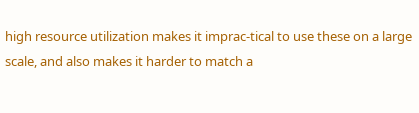high resource utilization makes it imprac-tical to use these on a large scale, and also makes it harder to match a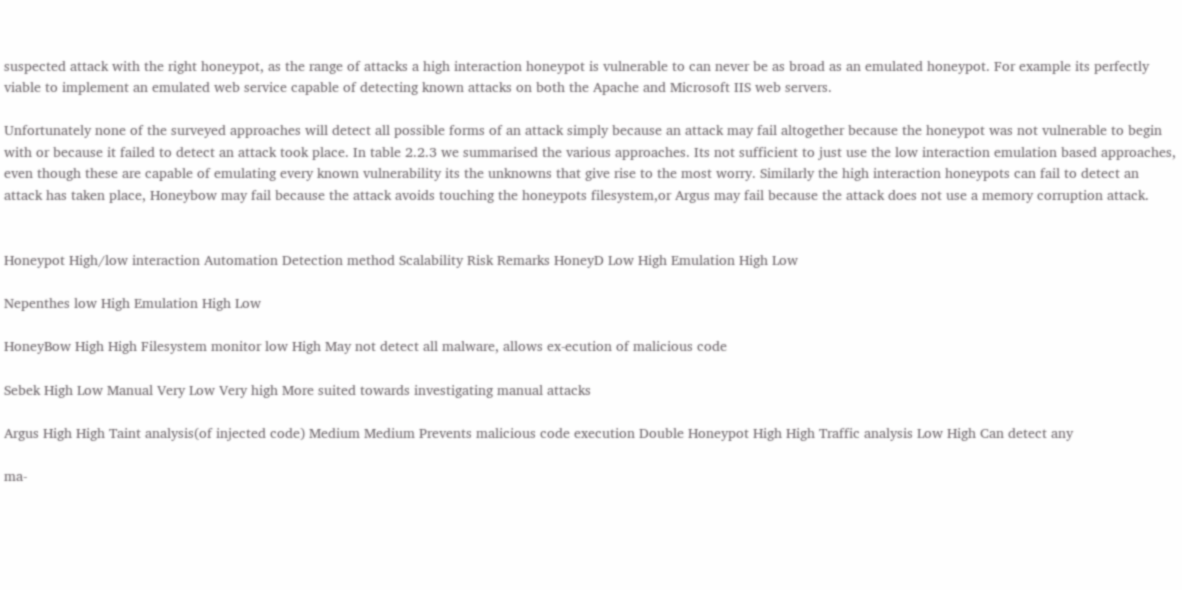suspected attack with the right honeypot, as the range of attacks a high interaction honeypot is vulnerable to can never be as broad as an emulated honeypot. For example its perfectly viable to implement an emulated web service capable of detecting known attacks on both the Apache and Microsoft IIS web servers.

Unfortunately none of the surveyed approaches will detect all possible forms of an attack simply because an attack may fail altogether because the honeypot was not vulnerable to begin with or because it failed to detect an attack took place. In table 2.2.3 we summarised the various approaches. Its not sufficient to just use the low interaction emulation based approaches, even though these are capable of emulating every known vulnerability its the unknowns that give rise to the most worry. Similarly the high interaction honeypots can fail to detect an attack has taken place, Honeybow may fail because the attack avoids touching the honeypots filesystem,or Argus may fail because the attack does not use a memory corruption attack.


Honeypot High/low interaction Automation Detection method Scalability Risk Remarks HoneyD Low High Emulation High Low

Nepenthes low High Emulation High Low

HoneyBow High High Filesystem monitor low High May not detect all malware, allows ex-ecution of malicious code

Sebek High Low Manual Very Low Very high More suited towards investigating manual attacks

Argus High High Taint analysis(of injected code) Medium Medium Prevents malicious code execution Double Honeypot High High Traffic analysis Low High Can detect any

ma-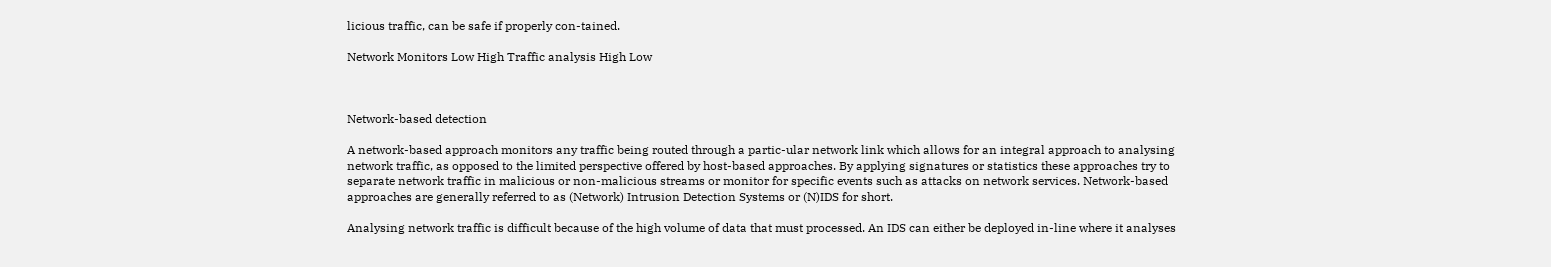licious traffic, can be safe if properly con-tained.

Network Monitors Low High Traffic analysis High Low



Network-based detection

A network-based approach monitors any traffic being routed through a partic-ular network link which allows for an integral approach to analysing network traffic, as opposed to the limited perspective offered by host-based approaches. By applying signatures or statistics these approaches try to separate network traffic in malicious or non-malicious streams or monitor for specific events such as attacks on network services. Network-based approaches are generally referred to as (Network) Intrusion Detection Systems or (N)IDS for short.

Analysing network traffic is difficult because of the high volume of data that must processed. An IDS can either be deployed in-line where it analyses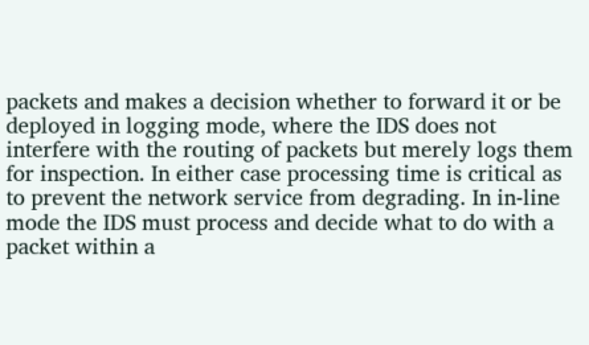packets and makes a decision whether to forward it or be deployed in logging mode, where the IDS does not interfere with the routing of packets but merely logs them for inspection. In either case processing time is critical as to prevent the network service from degrading. In in-line mode the IDS must process and decide what to do with a packet within a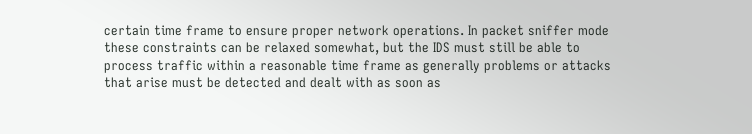certain time frame to ensure proper network operations. In packet sniffer mode these constraints can be relaxed somewhat, but the IDS must still be able to process traffic within a reasonable time frame as generally problems or attacks that arise must be detected and dealt with as soon as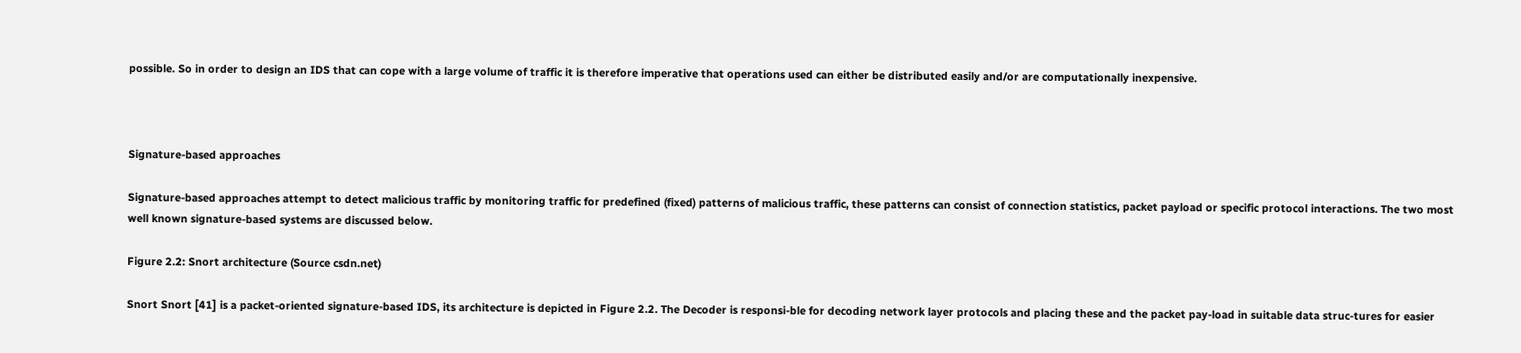possible. So in order to design an IDS that can cope with a large volume of traffic it is therefore imperative that operations used can either be distributed easily and/or are computationally inexpensive.



Signature-based approaches

Signature-based approaches attempt to detect malicious traffic by monitoring traffic for predefined (fixed) patterns of malicious traffic, these patterns can consist of connection statistics, packet payload or specific protocol interactions. The two most well known signature-based systems are discussed below.

Figure 2.2: Snort architecture (Source csdn.net)

Snort Snort [41] is a packet-oriented signature-based IDS, its architecture is depicted in Figure 2.2. The Decoder is responsi-ble for decoding network layer protocols and placing these and the packet pay-load in suitable data struc-tures for easier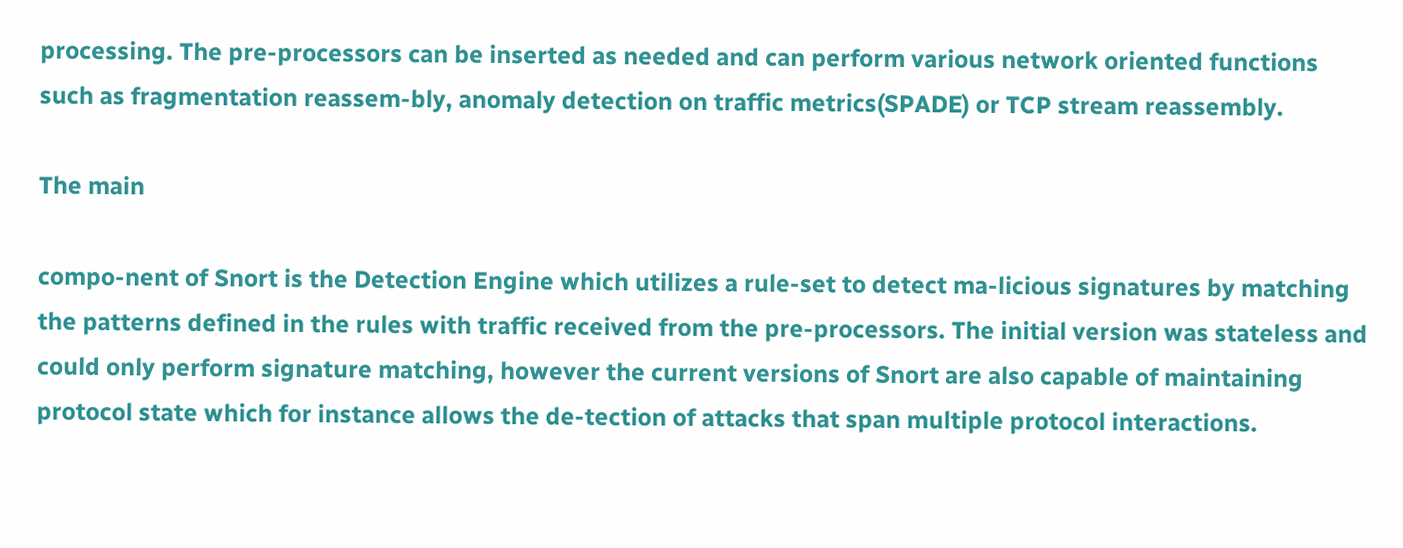processing. The pre-processors can be inserted as needed and can perform various network oriented functions such as fragmentation reassem-bly, anomaly detection on traffic metrics(SPADE) or TCP stream reassembly.

The main

compo-nent of Snort is the Detection Engine which utilizes a rule-set to detect ma-licious signatures by matching the patterns defined in the rules with traffic received from the pre-processors. The initial version was stateless and could only perform signature matching, however the current versions of Snort are also capable of maintaining protocol state which for instance allows the de-tection of attacks that span multiple protocol interactions.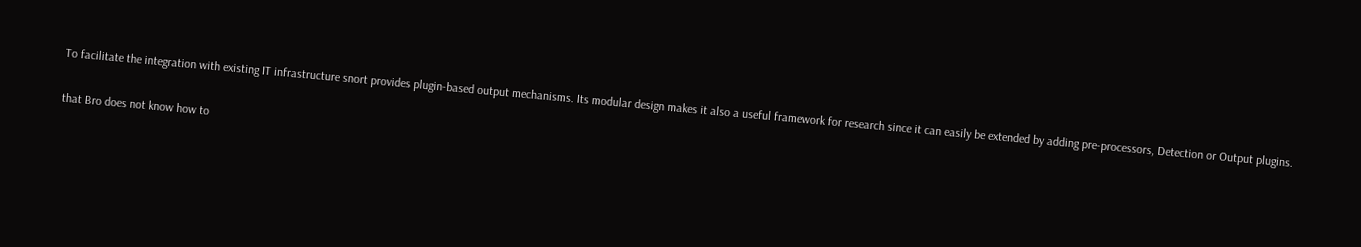To facilitate the integration with existing IT infrastructure snort provides plugin-based output mechanisms. Its modular design makes it also a useful framework for research since it can easily be extended by adding pre-processors, Detection or Output plugins.


that Bro does not know how to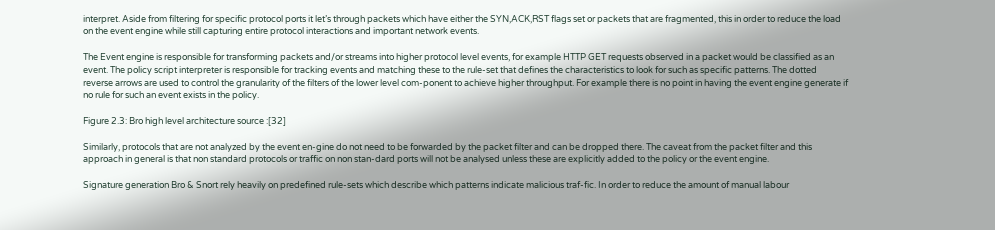interpret. Aside from filtering for specific protocol ports it let’s through packets which have either the SYN,ACK,RST flags set or packets that are fragmented, this in order to reduce the load on the event engine while still capturing entire protocol interactions and important network events.

The Event engine is responsible for transforming packets and/or streams into higher protocol level events, for example HTTP GET requests observed in a packet would be classified as an event. The policy script interpreter is responsible for tracking events and matching these to the rule-set that defines the characteristics to look for such as specific patterns. The dotted reverse arrows are used to control the granularity of the filters of the lower level com-ponent to achieve higher throughput. For example there is no point in having the event engine generate if no rule for such an event exists in the policy.

Figure 2.3: Bro high level architecture source :[32]

Similarly, protocols that are not analyzed by the event en-gine do not need to be forwarded by the packet filter and can be dropped there. The caveat from the packet filter and this approach in general is that non standard protocols or traffic on non stan-dard ports will not be analysed unless these are explicitly added to the policy or the event engine.

Signature generation Bro & Snort rely heavily on predefined rule-sets which describe which patterns indicate malicious traf-fic. In order to reduce the amount of manual labour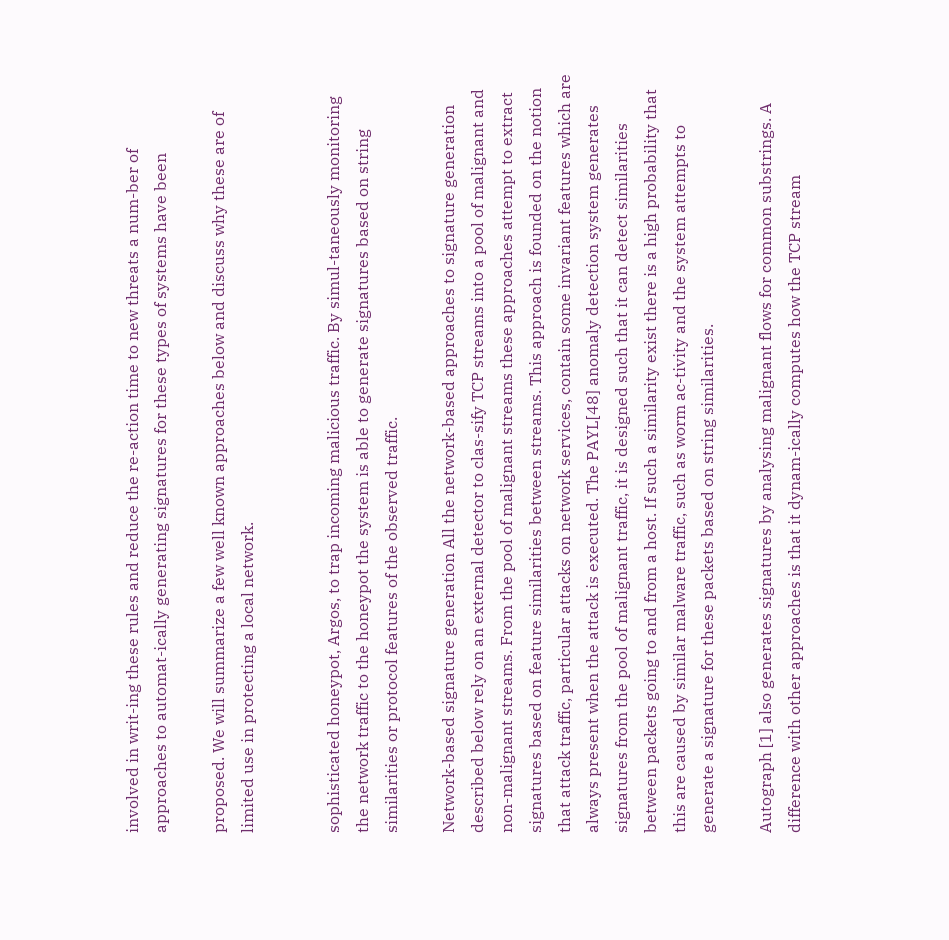involved in writ-ing these rules and reduce the re-action time to new threats a num-ber of approaches to automat-ically generating signatures for these types of systems have been

proposed. We will summarize a few well known approaches below and discuss why these are of limited use in protecting a local network.


sophisticated honeypot, Argos, to trap incoming malicious traffic. By simul-taneously monitoring the network traffic to the honeypot the system is able to generate signatures based on string similarities or protocol features of the observed traffic.

Network-based signature generation All the network-based approaches to signature generation described below rely on an external detector to clas-sify TCP streams into a pool of malignant and non-malignant streams. From the pool of malignant streams these approaches attempt to extract signatures based on feature similarities between streams. This approach is founded on the notion that attack traffic, particular attacks on network services, contain some invariant features which are always present when the attack is executed. The PAYL[48] anomaly detection system generates signatures from the pool of malignant traffic, it is designed such that it can detect similarities between packets going to and from a host. If such a similarity exist there is a high probability that this are caused by similar malware traffic, such as worm ac-tivity and the system attempts to generate a signature for these packets based on string similarities.

Autograph [1] also generates signatures by analysing malignant flows for common substrings. A difference with other approaches is that it dynam-ically computes how the TCP stream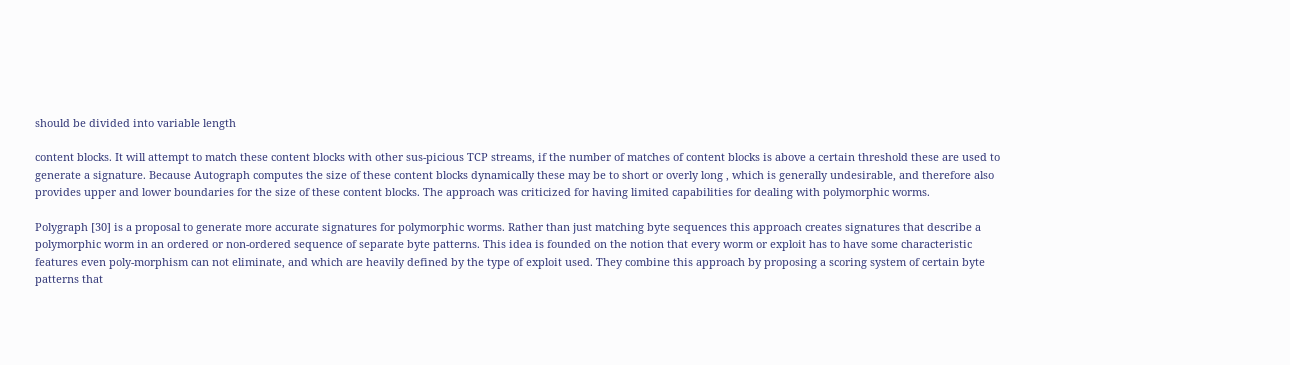should be divided into variable length

content blocks. It will attempt to match these content blocks with other sus-picious TCP streams, if the number of matches of content blocks is above a certain threshold these are used to generate a signature. Because Autograph computes the size of these content blocks dynamically these may be to short or overly long , which is generally undesirable, and therefore also provides upper and lower boundaries for the size of these content blocks. The approach was criticized for having limited capabilities for dealing with polymorphic worms.

Polygraph [30] is a proposal to generate more accurate signatures for polymorphic worms. Rather than just matching byte sequences this approach creates signatures that describe a polymorphic worm in an ordered or non-ordered sequence of separate byte patterns. This idea is founded on the notion that every worm or exploit has to have some characteristic features even poly-morphism can not eliminate, and which are heavily defined by the type of exploit used. They combine this approach by proposing a scoring system of certain byte patterns that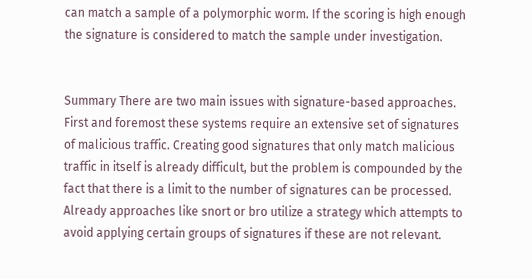can match a sample of a polymorphic worm. If the scoring is high enough the signature is considered to match the sample under investigation.


Summary There are two main issues with signature-based approaches. First and foremost these systems require an extensive set of signatures of malicious traffic. Creating good signatures that only match malicious traffic in itself is already difficult, but the problem is compounded by the fact that there is a limit to the number of signatures can be processed. Already approaches like snort or bro utilize a strategy which attempts to avoid applying certain groups of signatures if these are not relevant.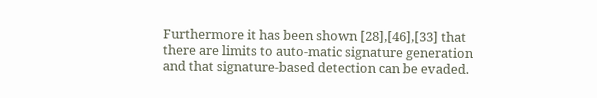Furthermore it has been shown [28],[46],[33] that there are limits to auto-matic signature generation and that signature-based detection can be evaded.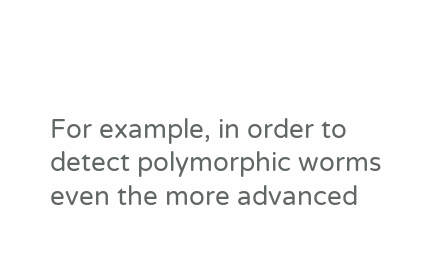For example, in order to detect polymorphic worms even the more advanced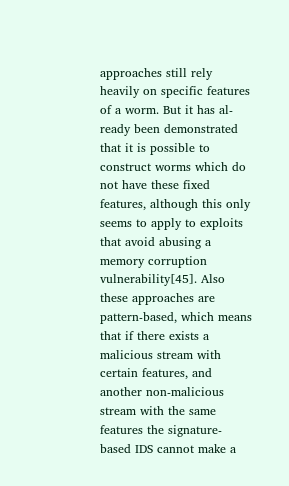approaches still rely heavily on specific features of a worm. But it has al-ready been demonstrated that it is possible to construct worms which do not have these fixed features, although this only seems to apply to exploits that avoid abusing a memory corruption vulnerability[45]. Also these approaches are pattern-based, which means that if there exists a malicious stream with certain features, and another non-malicious stream with the same features the signature-based IDS cannot make a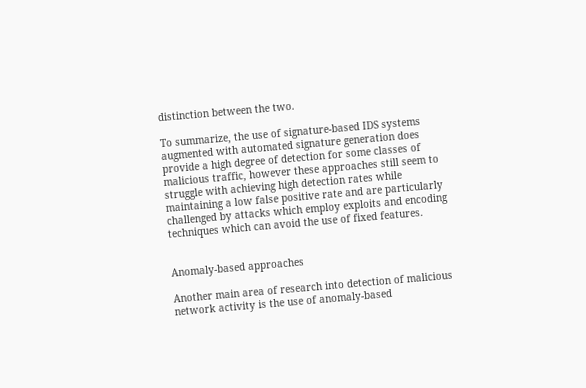distinction between the two.

To summarize, the use of signature-based IDS systems augmented with automated signature generation does provide a high degree of detection for some classes of malicious traffic, however these approaches still seem to struggle with achieving high detection rates while maintaining a low false positive rate and are particularly challenged by attacks which employ exploits and encoding techniques which can avoid the use of fixed features.


Anomaly-based approaches

Another main area of research into detection of malicious network activity is the use of anomaly-based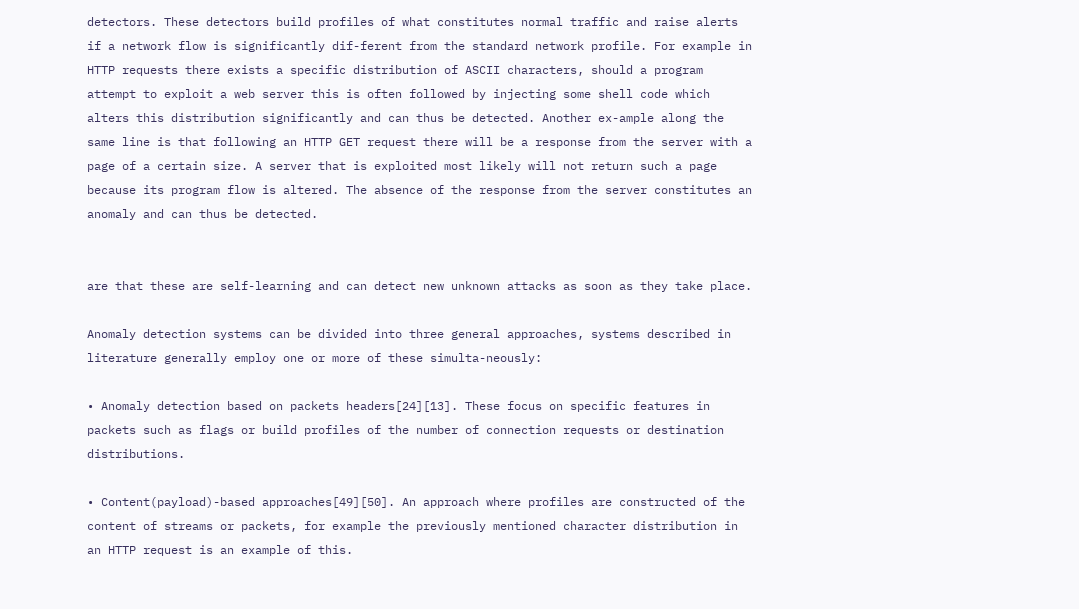detectors. These detectors build profiles of what constitutes normal traffic and raise alerts if a network flow is significantly dif-ferent from the standard network profile. For example in HTTP requests there exists a specific distribution of ASCII characters, should a program attempt to exploit a web server this is often followed by injecting some shell code which alters this distribution significantly and can thus be detected. Another ex-ample along the same line is that following an HTTP GET request there will be a response from the server with a page of a certain size. A server that is exploited most likely will not return such a page because its program flow is altered. The absence of the response from the server constitutes an anomaly and can thus be detected.


are that these are self-learning and can detect new unknown attacks as soon as they take place.

Anomaly detection systems can be divided into three general approaches, systems described in literature generally employ one or more of these simulta-neously:

• Anomaly detection based on packets headers[24][13]. These focus on specific features in packets such as flags or build profiles of the number of connection requests or destination distributions.

• Content(payload)-based approaches[49][50]. An approach where profiles are constructed of the content of streams or packets, for example the previously mentioned character distribution in an HTTP request is an example of this.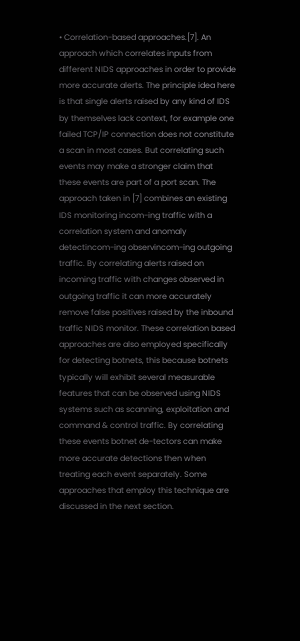• Correlation-based approaches.[7]. An approach which correlates inputs from different NIDS approaches in order to provide more accurate alerts. The principle idea here is that single alerts raised by any kind of IDS by themselves lack context, for example one failed TCP/IP connection does not constitute a scan in most cases. But correlating such events may make a stronger claim that these events are part of a port scan. The approach taken in [7] combines an existing IDS monitoring incom-ing traffic with a correlation system and anomaly detectincom-ing observincom-ing outgoing traffic. By correlating alerts raised on incoming traffic with changes observed in outgoing traffic it can more accurately remove false positives raised by the inbound traffic NIDS monitor. These correlation based approaches are also employed specifically for detecting botnets, this because botnets typically will exhibit several measurable features that can be observed using NIDS systems such as scanning, exploitation and command & control traffic. By correlating these events botnet de-tectors can make more accurate detections then when treating each event separately. Some approaches that employ this technique are discussed in the next section.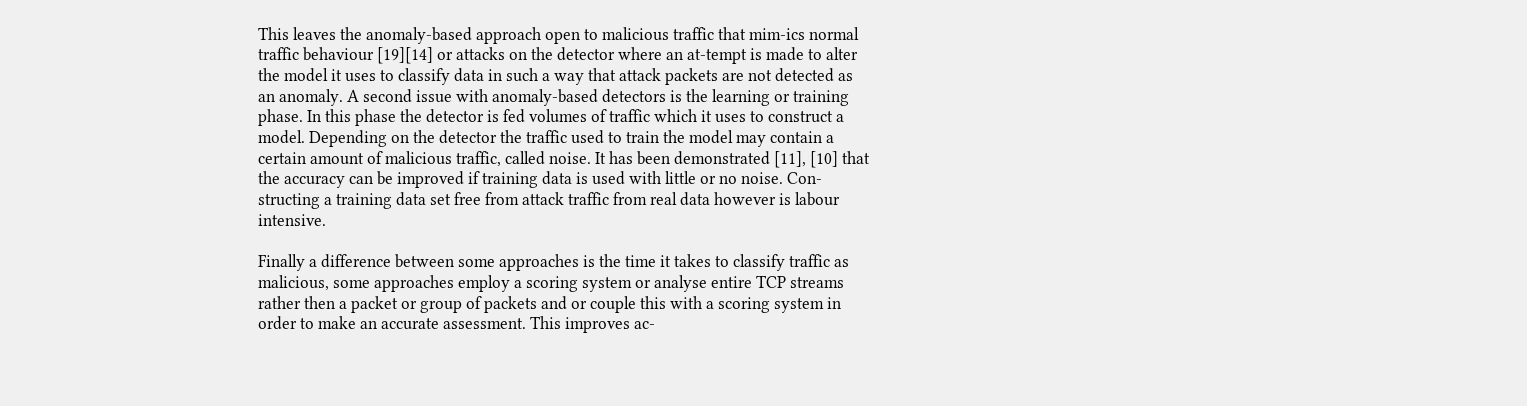This leaves the anomaly-based approach open to malicious traffic that mim-ics normal traffic behaviour [19][14] or attacks on the detector where an at-tempt is made to alter the model it uses to classify data in such a way that attack packets are not detected as an anomaly. A second issue with anomaly-based detectors is the learning or training phase. In this phase the detector is fed volumes of traffic which it uses to construct a model. Depending on the detector the traffic used to train the model may contain a certain amount of malicious traffic, called noise. It has been demonstrated [11], [10] that the accuracy can be improved if training data is used with little or no noise. Con-structing a training data set free from attack traffic from real data however is labour intensive.

Finally a difference between some approaches is the time it takes to classify traffic as malicious, some approaches employ a scoring system or analyse entire TCP streams rather then a packet or group of packets and or couple this with a scoring system in order to make an accurate assessment. This improves ac-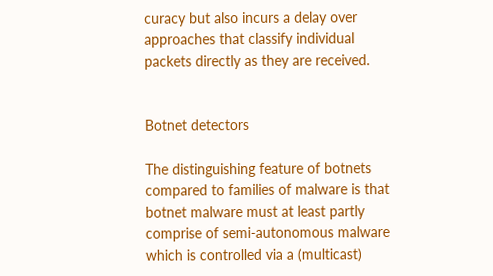curacy but also incurs a delay over approaches that classify individual packets directly as they are received.


Botnet detectors

The distinguishing feature of botnets compared to families of malware is that botnet malware must at least partly comprise of semi-autonomous malware which is controlled via a (multicast)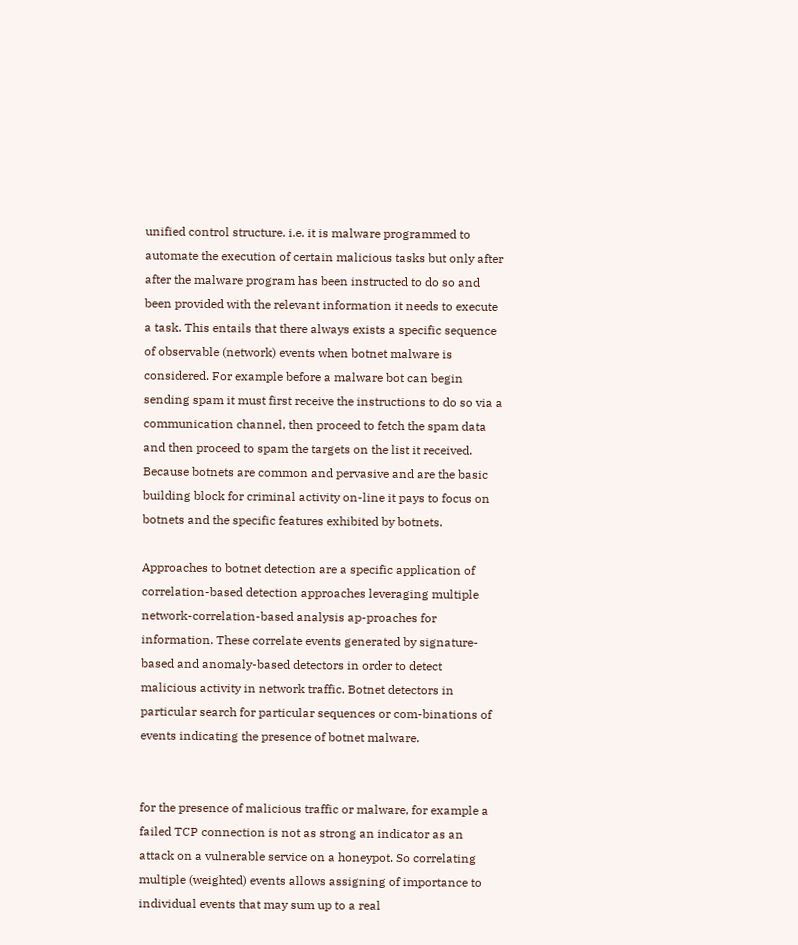unified control structure. i.e. it is malware programmed to automate the execution of certain malicious tasks but only after after the malware program has been instructed to do so and been provided with the relevant information it needs to execute a task. This entails that there always exists a specific sequence of observable (network) events when botnet malware is considered. For example before a malware bot can begin sending spam it must first receive the instructions to do so via a communication channel, then proceed to fetch the spam data and then proceed to spam the targets on the list it received. Because botnets are common and pervasive and are the basic building block for criminal activity on-line it pays to focus on botnets and the specific features exhibited by botnets.

Approaches to botnet detection are a specific application of correlation-based detection approaches leveraging multiple network-correlation-based analysis ap-proaches for information. These correlate events generated by signature-based and anomaly-based detectors in order to detect malicious activity in network traffic. Botnet detectors in particular search for particular sequences or com-binations of events indicating the presence of botnet malware.


for the presence of malicious traffic or malware, for example a failed TCP connection is not as strong an indicator as an attack on a vulnerable service on a honeypot. So correlating multiple (weighted) events allows assigning of importance to individual events that may sum up to a real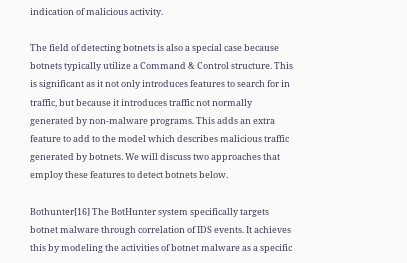indication of malicious activity.

The field of detecting botnets is also a special case because botnets typically utilize a Command & Control structure. This is significant as it not only introduces features to search for in traffic, but because it introduces traffic not normally generated by non-malware programs. This adds an extra feature to add to the model which describes malicious traffic generated by botnets. We will discuss two approaches that employ these features to detect botnets below.

Bothunter[16] The BotHunter system specifically targets botnet malware through correlation of IDS events. It achieves this by modeling the activities of botnet malware as a specific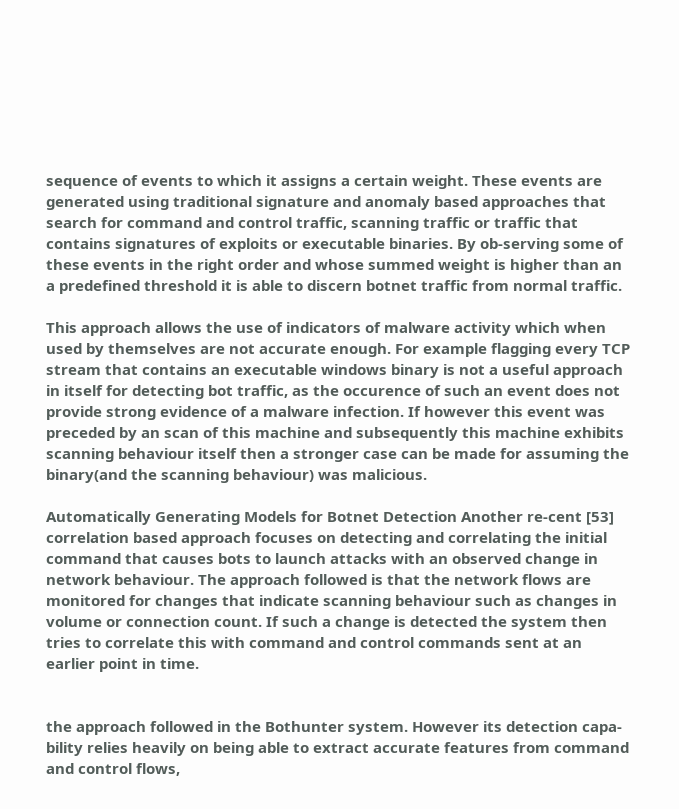sequence of events to which it assigns a certain weight. These events are generated using traditional signature and anomaly based approaches that search for command and control traffic, scanning traffic or traffic that contains signatures of exploits or executable binaries. By ob-serving some of these events in the right order and whose summed weight is higher than an a predefined threshold it is able to discern botnet traffic from normal traffic.

This approach allows the use of indicators of malware activity which when used by themselves are not accurate enough. For example flagging every TCP stream that contains an executable windows binary is not a useful approach in itself for detecting bot traffic, as the occurence of such an event does not provide strong evidence of a malware infection. If however this event was preceded by an scan of this machine and subsequently this machine exhibits scanning behaviour itself then a stronger case can be made for assuming the binary(and the scanning behaviour) was malicious.

Automatically Generating Models for Botnet Detection Another re-cent [53] correlation based approach focuses on detecting and correlating the initial command that causes bots to launch attacks with an observed change in network behaviour. The approach followed is that the network flows are monitored for changes that indicate scanning behaviour such as changes in volume or connection count. If such a change is detected the system then tries to correlate this with command and control commands sent at an earlier point in time.


the approach followed in the Bothunter system. However its detection capa-bility relies heavily on being able to extract accurate features from command and control flows,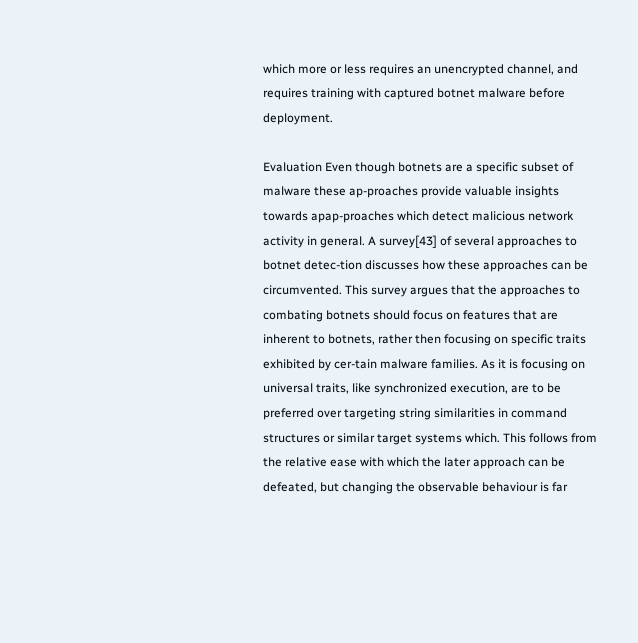which more or less requires an unencrypted channel, and requires training with captured botnet malware before deployment.

Evaluation Even though botnets are a specific subset of malware these ap-proaches provide valuable insights towards apap-proaches which detect malicious network activity in general. A survey[43] of several approaches to botnet detec-tion discusses how these approaches can be circumvented. This survey argues that the approaches to combating botnets should focus on features that are inherent to botnets, rather then focusing on specific traits exhibited by cer-tain malware families. As it is focusing on universal traits, like synchronized execution, are to be preferred over targeting string similarities in command structures or similar target systems which. This follows from the relative ease with which the later approach can be defeated, but changing the observable behaviour is far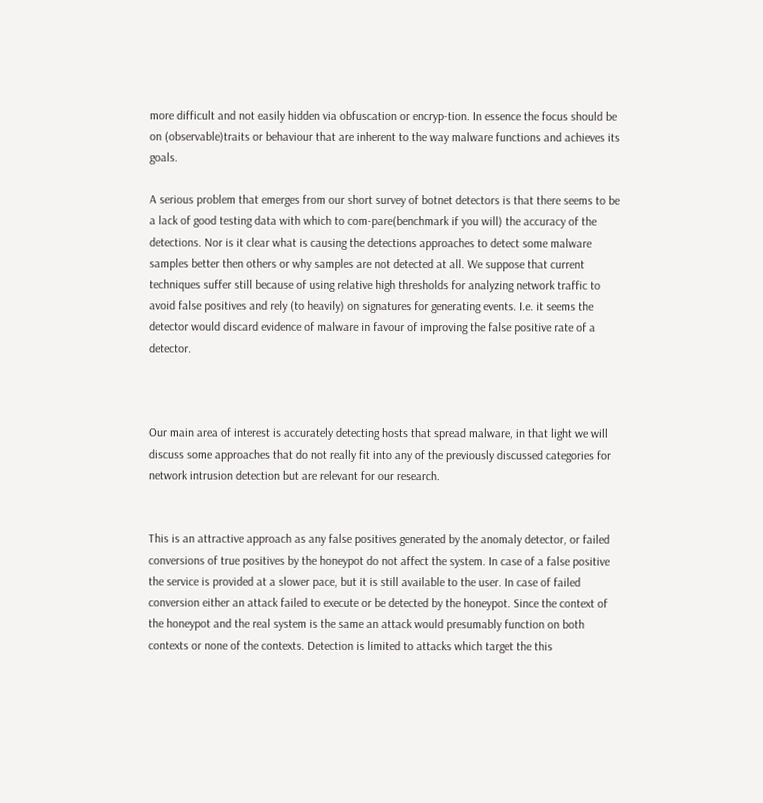more difficult and not easily hidden via obfuscation or encryp-tion. In essence the focus should be on (observable)traits or behaviour that are inherent to the way malware functions and achieves its goals.

A serious problem that emerges from our short survey of botnet detectors is that there seems to be a lack of good testing data with which to com-pare(benchmark if you will) the accuracy of the detections. Nor is it clear what is causing the detections approaches to detect some malware samples better then others or why samples are not detected at all. We suppose that current techniques suffer still because of using relative high thresholds for analyzing network traffic to avoid false positives and rely (to heavily) on signatures for generating events. I.e. it seems the detector would discard evidence of malware in favour of improving the false positive rate of a detector.



Our main area of interest is accurately detecting hosts that spread malware, in that light we will discuss some approaches that do not really fit into any of the previously discussed categories for network intrusion detection but are relevant for our research.


This is an attractive approach as any false positives generated by the anomaly detector, or failed conversions of true positives by the honeypot do not affect the system. In case of a false positive the service is provided at a slower pace, but it is still available to the user. In case of failed conversion either an attack failed to execute or be detected by the honeypot. Since the context of the honeypot and the real system is the same an attack would presumably function on both contexts or none of the contexts. Detection is limited to attacks which target the this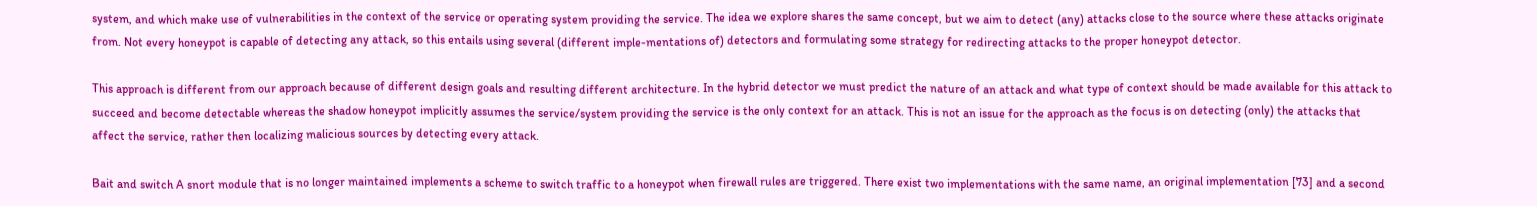system, and which make use of vulnerabilities in the context of the service or operating system providing the service. The idea we explore shares the same concept, but we aim to detect (any) attacks close to the source where these attacks originate from. Not every honeypot is capable of detecting any attack, so this entails using several (different imple-mentations of) detectors and formulating some strategy for redirecting attacks to the proper honeypot detector.

This approach is different from our approach because of different design goals and resulting different architecture. In the hybrid detector we must predict the nature of an attack and what type of context should be made available for this attack to succeed and become detectable whereas the shadow honeypot implicitly assumes the service/system providing the service is the only context for an attack. This is not an issue for the approach as the focus is on detecting (only) the attacks that affect the service, rather then localizing malicious sources by detecting every attack.

Bait and switch A snort module that is no longer maintained implements a scheme to switch traffic to a honeypot when firewall rules are triggered. There exist two implementations with the same name, an original implementation [73] and a second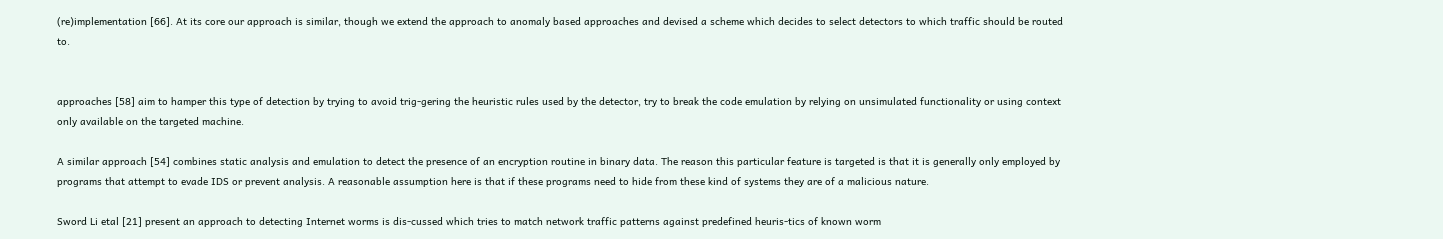(re)implementation [66]. At its core our approach is similar, though we extend the approach to anomaly based approaches and devised a scheme which decides to select detectors to which traffic should be routed to.


approaches [58] aim to hamper this type of detection by trying to avoid trig-gering the heuristic rules used by the detector, try to break the code emulation by relying on unsimulated functionality or using context only available on the targeted machine.

A similar approach [54] combines static analysis and emulation to detect the presence of an encryption routine in binary data. The reason this particular feature is targeted is that it is generally only employed by programs that attempt to evade IDS or prevent analysis. A reasonable assumption here is that if these programs need to hide from these kind of systems they are of a malicious nature.

Sword Li etal [21] present an approach to detecting Internet worms is dis-cussed which tries to match network traffic patterns against predefined heuris-tics of known worm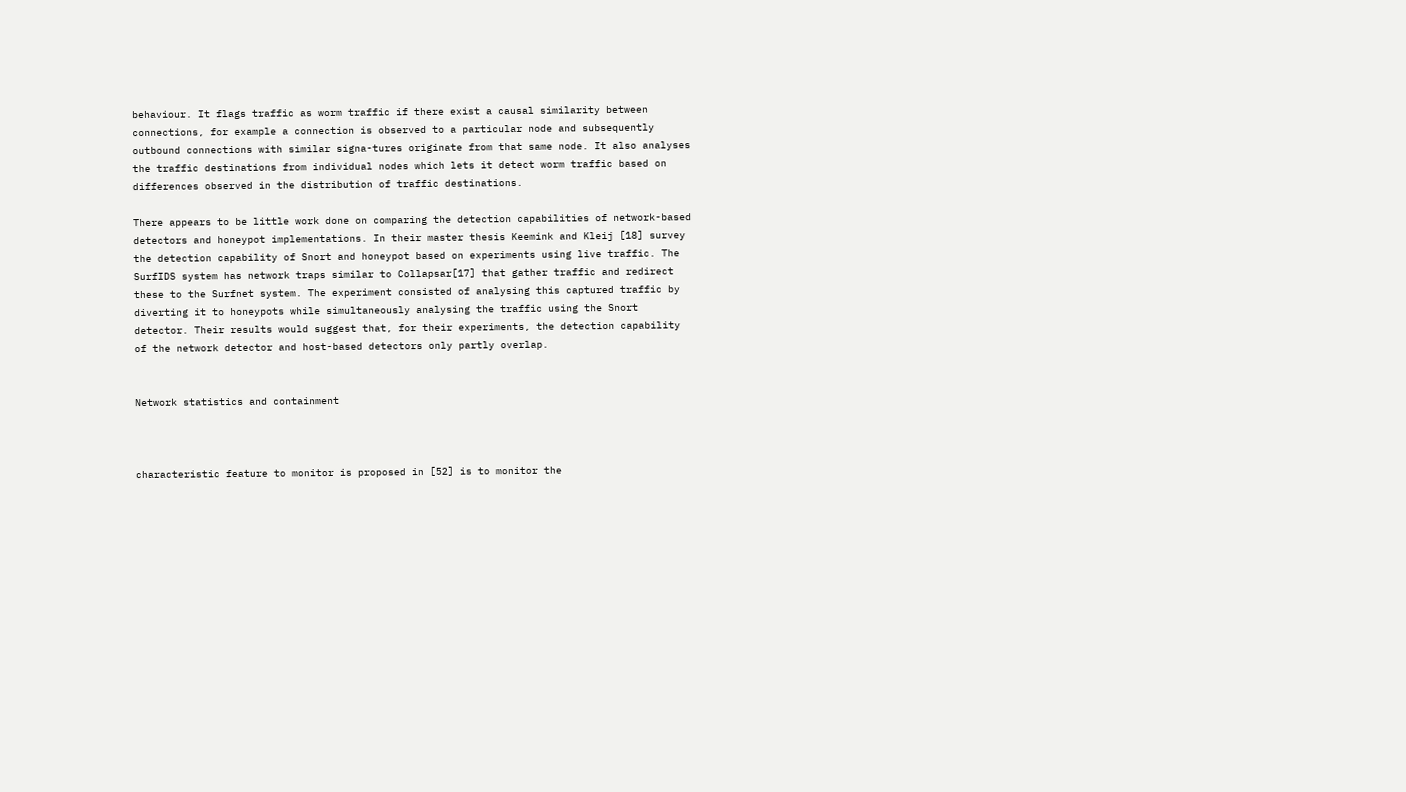behaviour. It flags traffic as worm traffic if there exist a causal similarity between connections, for example a connection is observed to a particular node and subsequently outbound connections with similar signa-tures originate from that same node. It also analyses the traffic destinations from individual nodes which lets it detect worm traffic based on differences observed in the distribution of traffic destinations.

There appears to be little work done on comparing the detection capabilities of network-based detectors and honeypot implementations. In their master thesis Keemink and Kleij [18] survey the detection capability of Snort and honeypot based on experiments using live traffic. The SurfIDS system has network traps similar to Collapsar[17] that gather traffic and redirect these to the Surfnet system. The experiment consisted of analysing this captured traffic by diverting it to honeypots while simultaneously analysing the traffic using the Snort detector. Their results would suggest that, for their experiments, the detection capability of the network detector and host-based detectors only partly overlap.


Network statistics and containment



characteristic feature to monitor is proposed in [52] is to monitor the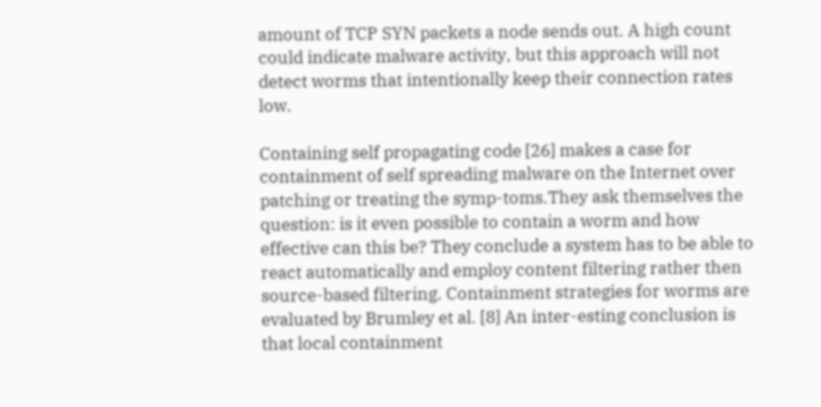amount of TCP SYN packets a node sends out. A high count could indicate malware activity, but this approach will not detect worms that intentionally keep their connection rates low.

Containing self propagating code [26] makes a case for containment of self spreading malware on the Internet over patching or treating the symp-toms.They ask themselves the question: is it even possible to contain a worm and how effective can this be? They conclude a system has to be able to react automatically and employ content filtering rather then source-based filtering. Containment strategies for worms are evaluated by Brumley et al. [8] An inter-esting conclusion is that local containment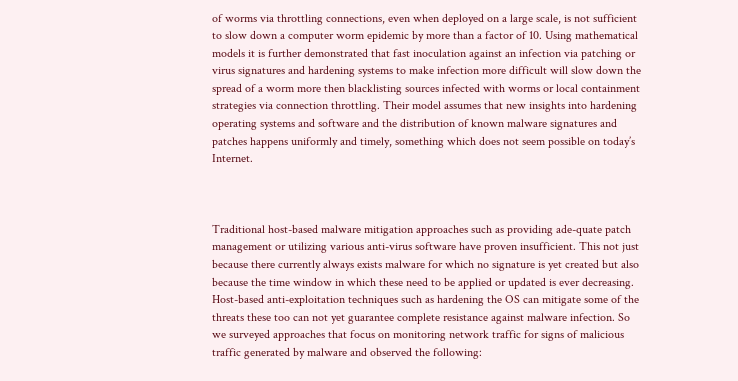of worms via throttling connections, even when deployed on a large scale, is not sufficient to slow down a computer worm epidemic by more than a factor of 10. Using mathematical models it is further demonstrated that fast inoculation against an infection via patching or virus signatures and hardening systems to make infection more difficult will slow down the spread of a worm more then blacklisting sources infected with worms or local containment strategies via connection throttling. Their model assumes that new insights into hardening operating systems and software and the distribution of known malware signatures and patches happens uniformly and timely, something which does not seem possible on today’s Internet.



Traditional host-based malware mitigation approaches such as providing ade-quate patch management or utilizing various anti-virus software have proven insufficient. This not just because there currently always exists malware for which no signature is yet created but also because the time window in which these need to be applied or updated is ever decreasing. Host-based anti-exploitation techniques such as hardening the OS can mitigate some of the threats these too can not yet guarantee complete resistance against malware infection. So we surveyed approaches that focus on monitoring network traffic for signs of malicious traffic generated by malware and observed the following: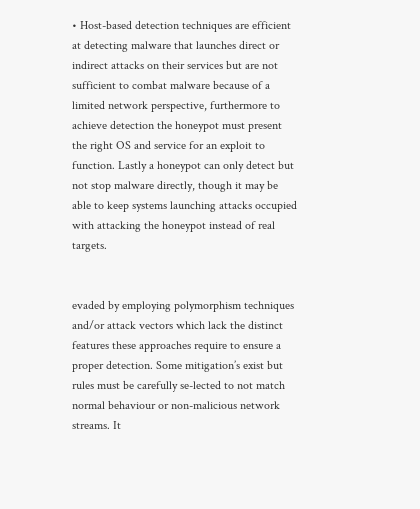• Host-based detection techniques are efficient at detecting malware that launches direct or indirect attacks on their services but are not sufficient to combat malware because of a limited network perspective, furthermore to achieve detection the honeypot must present the right OS and service for an exploit to function. Lastly a honeypot can only detect but not stop malware directly, though it may be able to keep systems launching attacks occupied with attacking the honeypot instead of real targets.


evaded by employing polymorphism techniques and/or attack vectors which lack the distinct features these approaches require to ensure a proper detection. Some mitigation’s exist but rules must be carefully se-lected to not match normal behaviour or non-malicious network streams. It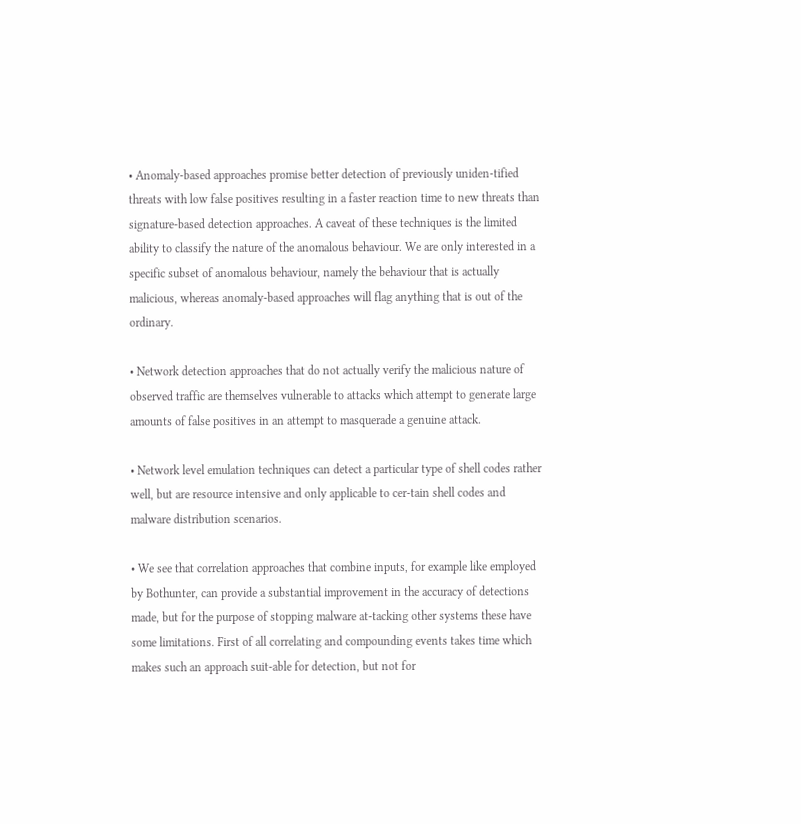• Anomaly-based approaches promise better detection of previously uniden-tified threats with low false positives resulting in a faster reaction time to new threats than signature-based detection approaches. A caveat of these techniques is the limited ability to classify the nature of the anomalous behaviour. We are only interested in a specific subset of anomalous behaviour, namely the behaviour that is actually malicious, whereas anomaly-based approaches will flag anything that is out of the ordinary.

• Network detection approaches that do not actually verify the malicious nature of observed traffic are themselves vulnerable to attacks which attempt to generate large amounts of false positives in an attempt to masquerade a genuine attack.

• Network level emulation techniques can detect a particular type of shell codes rather well, but are resource intensive and only applicable to cer-tain shell codes and malware distribution scenarios.

• We see that correlation approaches that combine inputs, for example like employed by Bothunter, can provide a substantial improvement in the accuracy of detections made, but for the purpose of stopping malware at-tacking other systems these have some limitations. First of all correlating and compounding events takes time which makes such an approach suit-able for detection, but not for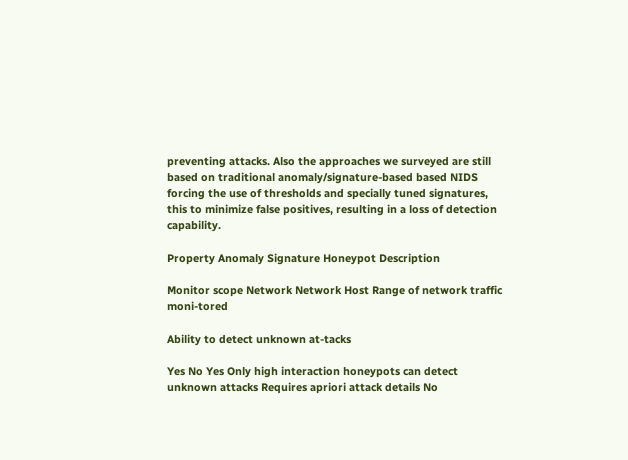preventing attacks. Also the approaches we surveyed are still based on traditional anomaly/signature-based based NIDS forcing the use of thresholds and specially tuned signatures, this to minimize false positives, resulting in a loss of detection capability.

Property Anomaly Signature Honeypot Description

Monitor scope Network Network Host Range of network traffic moni-tored

Ability to detect unknown at-tacks

Yes No Yes Only high interaction honeypots can detect unknown attacks Requires apriori attack details No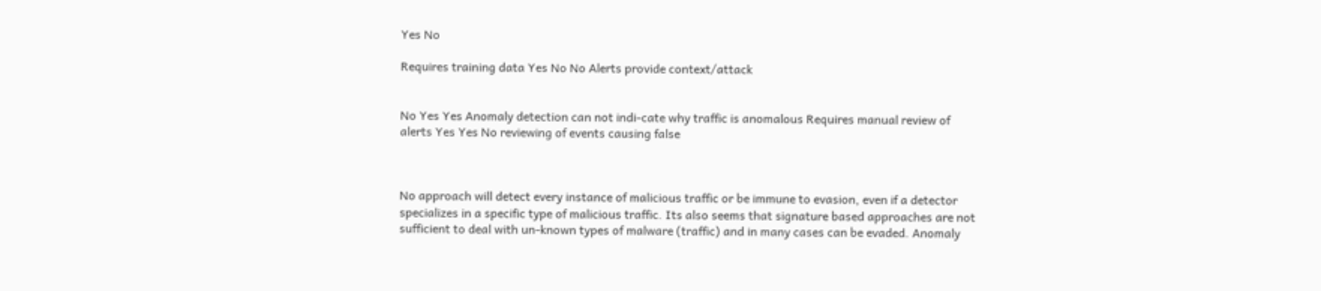Yes No

Requires training data Yes No No Alerts provide context/attack


No Yes Yes Anomaly detection can not indi-cate why traffic is anomalous Requires manual review of alerts Yes Yes No reviewing of events causing false



No approach will detect every instance of malicious traffic or be immune to evasion, even if a detector specializes in a specific type of malicious traffic. Its also seems that signature based approaches are not sufficient to deal with un-known types of malware (traffic) and in many cases can be evaded. Anomaly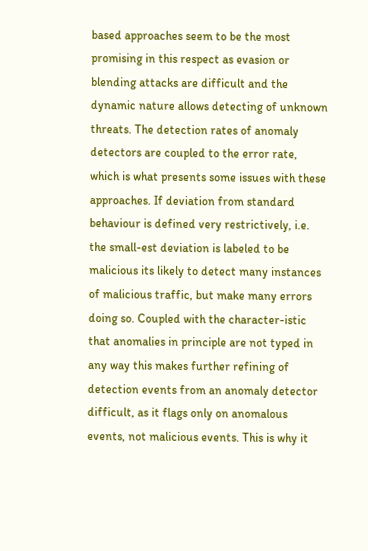based approaches seem to be the most promising in this respect as evasion or blending attacks are difficult and the dynamic nature allows detecting of unknown threats. The detection rates of anomaly detectors are coupled to the error rate, which is what presents some issues with these approaches. If deviation from standard behaviour is defined very restrictively, i.e. the small-est deviation is labeled to be malicious its likely to detect many instances of malicious traffic, but make many errors doing so. Coupled with the character-istic that anomalies in principle are not typed in any way this makes further refining of detection events from an anomaly detector difficult, as it flags only on anomalous events, not malicious events. This is why it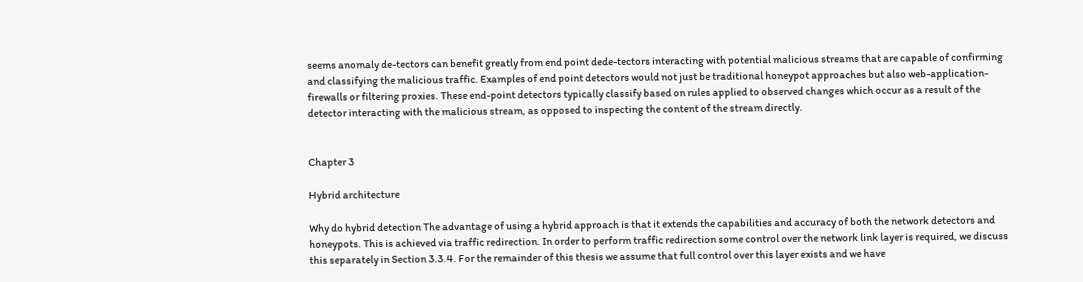seems anomaly de-tectors can benefit greatly from end point dede-tectors interacting with potential malicious streams that are capable of confirming and classifying the malicious traffic. Examples of end point detectors would not just be traditional honeypot approaches but also web-application-firewalls or filtering proxies. These end-point detectors typically classify based on rules applied to observed changes which occur as a result of the detector interacting with the malicious stream, as opposed to inspecting the content of the stream directly.


Chapter 3

Hybrid architecture

Why do hybrid detection The advantage of using a hybrid approach is that it extends the capabilities and accuracy of both the network detectors and honeypots. This is achieved via traffic redirection. In order to perform traffic redirection some control over the network link layer is required, we discuss this separately in Section 3.3.4. For the remainder of this thesis we assume that full control over this layer exists and we have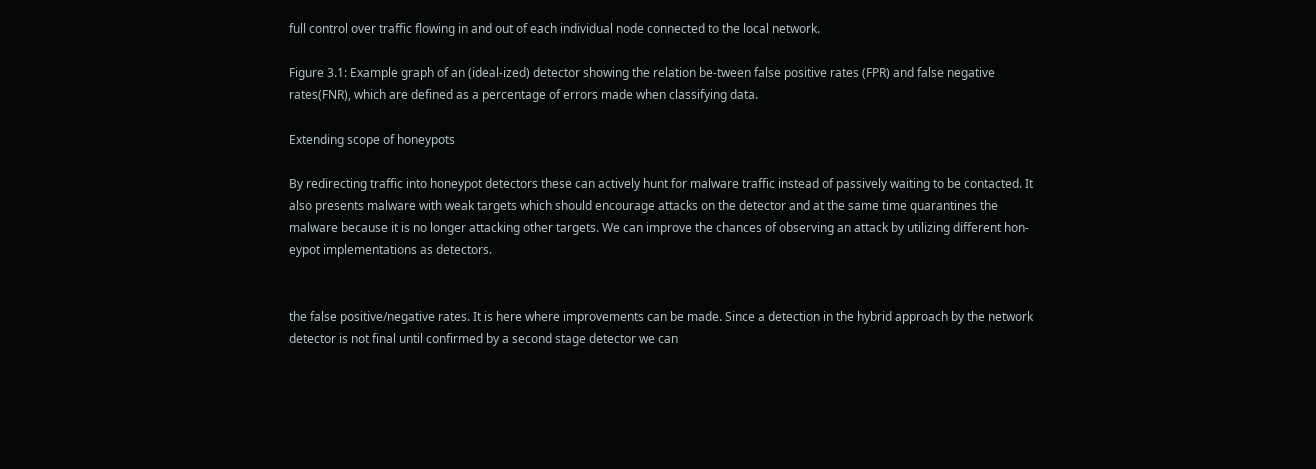full control over traffic flowing in and out of each individual node connected to the local network.

Figure 3.1: Example graph of an (ideal-ized) detector showing the relation be-tween false positive rates (FPR) and false negative rates(FNR), which are defined as a percentage of errors made when classifying data.

Extending scope of honeypots

By redirecting traffic into honeypot detectors these can actively hunt for malware traffic instead of passively waiting to be contacted. It also presents malware with weak targets which should encourage attacks on the detector and at the same time quarantines the malware because it is no longer attacking other targets. We can improve the chances of observing an attack by utilizing different hon-eypot implementations as detectors.


the false positive/negative rates. It is here where improvements can be made. Since a detection in the hybrid approach by the network detector is not final until confirmed by a second stage detector we can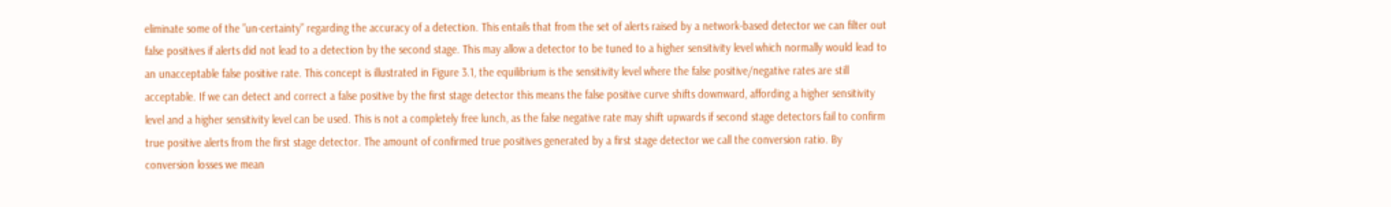eliminate some of the ”un-certainty” regarding the accuracy of a detection. This entails that from the set of alerts raised by a network-based detector we can filter out false positives if alerts did not lead to a detection by the second stage. This may allow a detector to be tuned to a higher sensitivity level which normally would lead to an unacceptable false positive rate. This concept is illustrated in Figure 3.1, the equilibrium is the sensitivity level where the false positive/negative rates are still acceptable. If we can detect and correct a false positive by the first stage detector this means the false positive curve shifts downward, affording a higher sensitivity level and a higher sensitivity level can be used. This is not a completely free lunch, as the false negative rate may shift upwards if second stage detectors fail to confirm true positive alerts from the first stage detector. The amount of confirmed true positives generated by a first stage detector we call the conversion ratio. By conversion losses we mean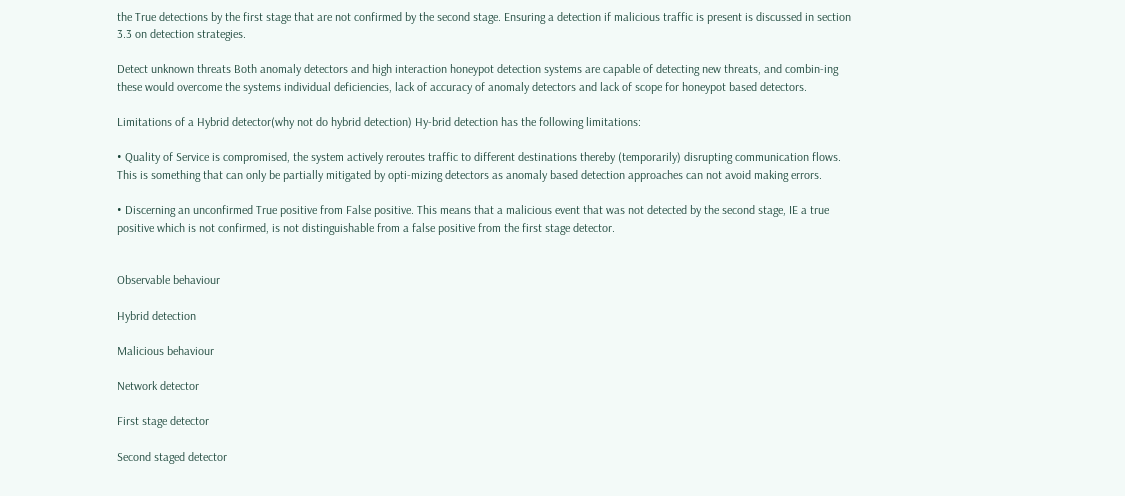the True detections by the first stage that are not confirmed by the second stage. Ensuring a detection if malicious traffic is present is discussed in section 3.3 on detection strategies.

Detect unknown threats Both anomaly detectors and high interaction honeypot detection systems are capable of detecting new threats, and combin-ing these would overcome the systems individual deficiencies, lack of accuracy of anomaly detectors and lack of scope for honeypot based detectors.

Limitations of a Hybrid detector(why not do hybrid detection) Hy-brid detection has the following limitations:

• Quality of Service is compromised, the system actively reroutes traffic to different destinations thereby (temporarily) disrupting communication flows. This is something that can only be partially mitigated by opti-mizing detectors as anomaly based detection approaches can not avoid making errors.

• Discerning an unconfirmed True positive from False positive. This means that a malicious event that was not detected by the second stage, IE a true positive which is not confirmed, is not distinguishable from a false positive from the first stage detector.


Observable behaviour

Hybrid detection

Malicious behaviour

Network detector

First stage detector

Second staged detector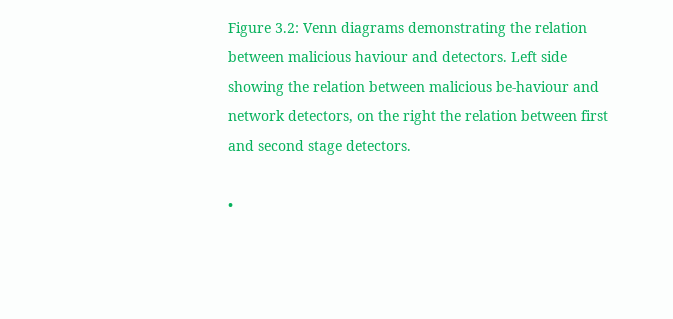Figure 3.2: Venn diagrams demonstrating the relation between malicious haviour and detectors. Left side showing the relation between malicious be-haviour and network detectors, on the right the relation between first and second stage detectors.

•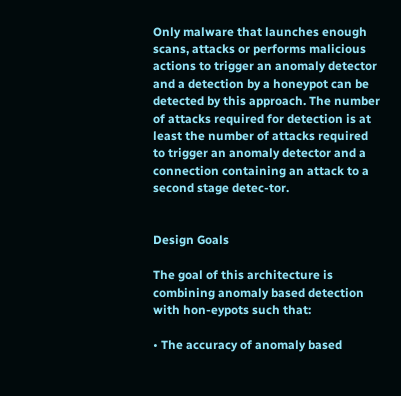Only malware that launches enough scans, attacks or performs malicious actions to trigger an anomaly detector and a detection by a honeypot can be detected by this approach. The number of attacks required for detection is at least the number of attacks required to trigger an anomaly detector and a connection containing an attack to a second stage detec-tor.


Design Goals

The goal of this architecture is combining anomaly based detection with hon-eypots such that:

• The accuracy of anomaly based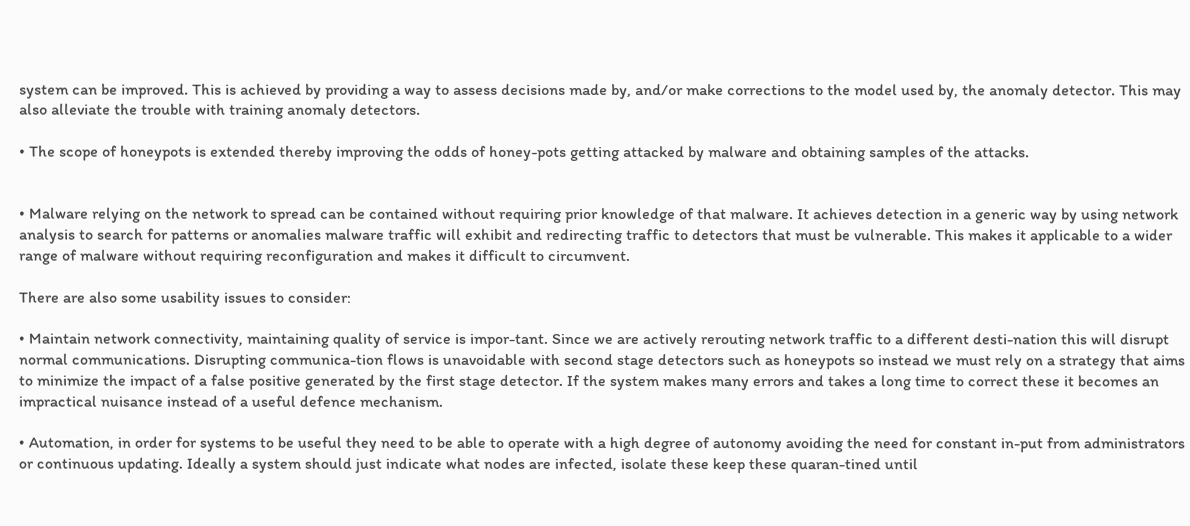system can be improved. This is achieved by providing a way to assess decisions made by, and/or make corrections to the model used by, the anomaly detector. This may also alleviate the trouble with training anomaly detectors.

• The scope of honeypots is extended thereby improving the odds of honey-pots getting attacked by malware and obtaining samples of the attacks.


• Malware relying on the network to spread can be contained without requiring prior knowledge of that malware. It achieves detection in a generic way by using network analysis to search for patterns or anomalies malware traffic will exhibit and redirecting traffic to detectors that must be vulnerable. This makes it applicable to a wider range of malware without requiring reconfiguration and makes it difficult to circumvent.

There are also some usability issues to consider:

• Maintain network connectivity, maintaining quality of service is impor-tant. Since we are actively rerouting network traffic to a different desti-nation this will disrupt normal communications. Disrupting communica-tion flows is unavoidable with second stage detectors such as honeypots so instead we must rely on a strategy that aims to minimize the impact of a false positive generated by the first stage detector. If the system makes many errors and takes a long time to correct these it becomes an impractical nuisance instead of a useful defence mechanism.

• Automation, in order for systems to be useful they need to be able to operate with a high degree of autonomy avoiding the need for constant in-put from administrators or continuous updating. Ideally a system should just indicate what nodes are infected, isolate these keep these quaran-tined until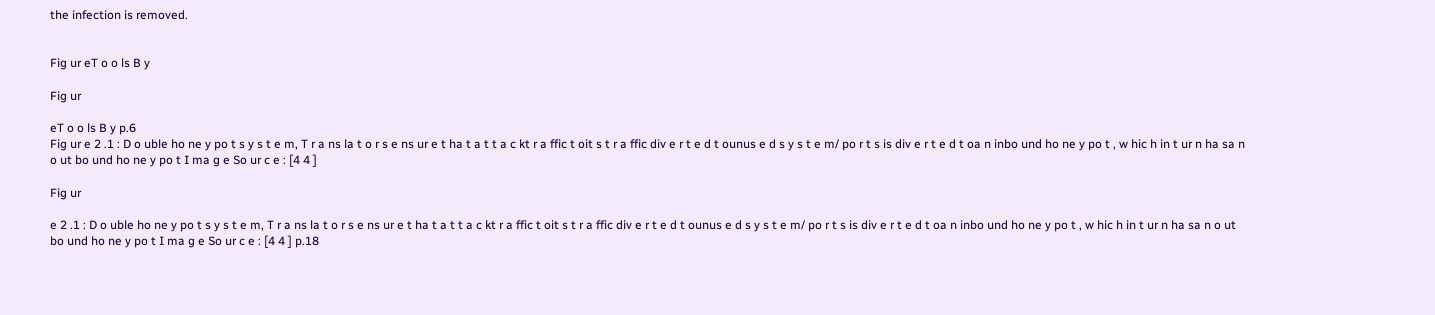the infection is removed.


Fig ur eT o o ls B y

Fig ur

eT o o ls B y p.6
Fig ur e 2 .1 : D o uble ho ne y po t s y s t e m, T r a ns la t o r s e ns ur e t ha t a t t a c kt r a ffic t oit s t r a ffic div e r t e d t ounus e d s y s t e m/ po r t s is div e r t e d t oa n inbo und ho ne y po t , w hic h in t ur n ha sa n o ut bo und ho ne y po t I ma g e So ur c e : [4 4 ]

Fig ur

e 2 .1 : D o uble ho ne y po t s y s t e m, T r a ns la t o r s e ns ur e t ha t a t t a c kt r a ffic t oit s t r a ffic div e r t e d t ounus e d s y s t e m/ po r t s is div e r t e d t oa n inbo und ho ne y po t , w hic h in t ur n ha sa n o ut bo und ho ne y po t I ma g e So ur c e : [4 4 ] p.18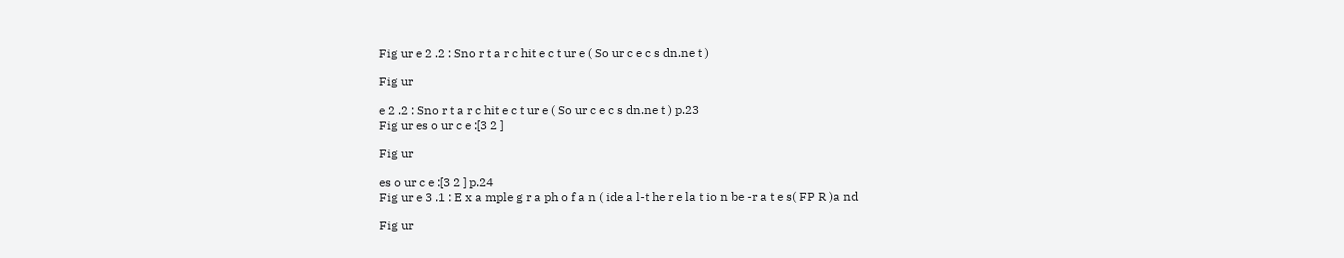Fig ur e 2 .2 : Sno r t a r c hit e c t ur e ( So ur c e c s dn.ne t )

Fig ur

e 2 .2 : Sno r t a r c hit e c t ur e ( So ur c e c s dn.ne t ) p.23
Fig ur es o ur c e :[3 2 ]

Fig ur

es o ur c e :[3 2 ] p.24
Fig ur e 3 .1 : E x a mple g r a ph o f a n ( ide a l-t he r e la t io n be -r a t e s( FP R )a nd

Fig ur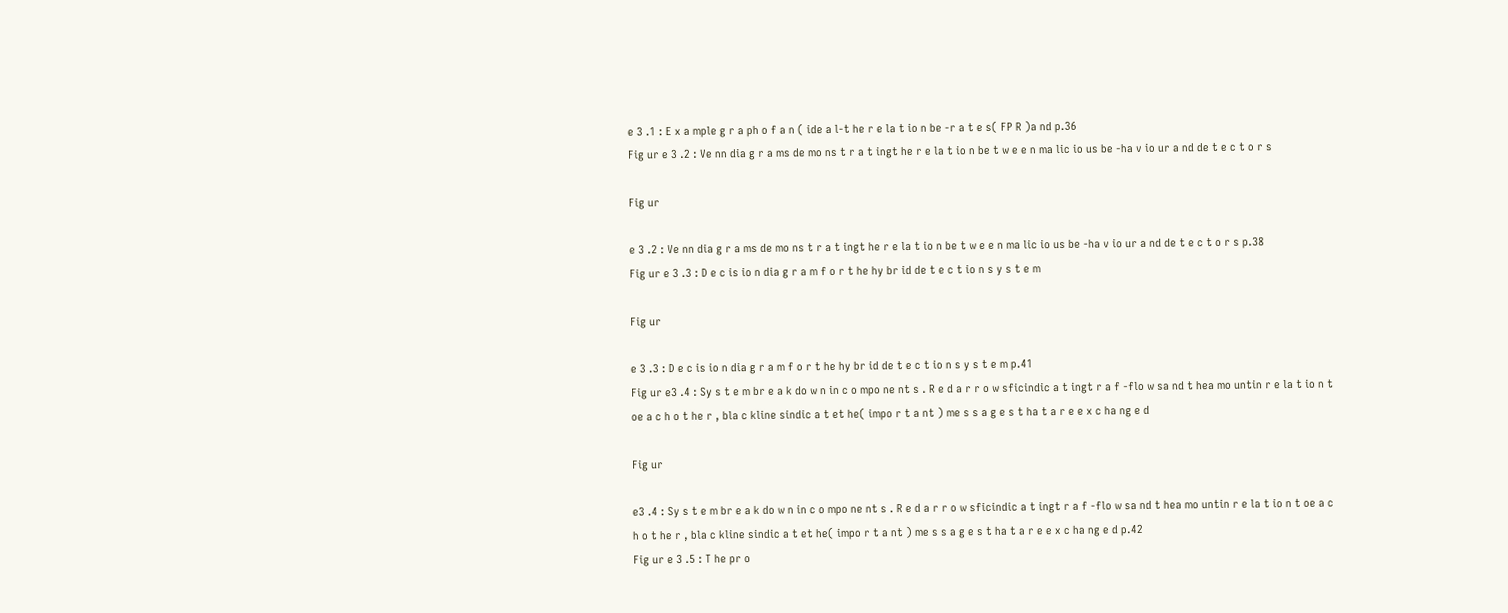e 3 .1 : E x a mple g r a ph o f a n ( ide a l-t he r e la t io n be -r a t e s( FP R )a nd p.36
Fig ur e 3 .2 : Ve nn dia g r a ms de mo ns t r a t ingt he r e la t io n be t w e e n ma lic io us be -ha v io ur a nd de t e c t o r s

Fig ur

e 3 .2 : Ve nn dia g r a ms de mo ns t r a t ingt he r e la t io n be t w e e n ma lic io us be -ha v io ur a nd de t e c t o r s p.38
Fig ur e 3 .3 : D e c is io n dia g r a m f o r t he hy br id de t e c t io n s y s t e m

Fig ur

e 3 .3 : D e c is io n dia g r a m f o r t he hy br id de t e c t io n s y s t e m p.41
Fig ur e3 .4 : Sy s t e m br e a k do w n in c o mpo ne nt s . R e d a r r o w sficindic a t ingt r a f -flo w sa nd t hea mo untin r e la t io n t oe a c h o t he r , bla c kline sindic a t et he( impo r t a nt ) me s s a g e s t ha t a r e e x c ha ng e d

Fig ur

e3 .4 : Sy s t e m br e a k do w n in c o mpo ne nt s . R e d a r r o w sficindic a t ingt r a f -flo w sa nd t hea mo untin r e la t io n t oe a c h o t he r , bla c kline sindic a t et he( impo r t a nt ) me s s a g e s t ha t a r e e x c ha ng e d p.42
Fig ur e 3 .5 : T he pr o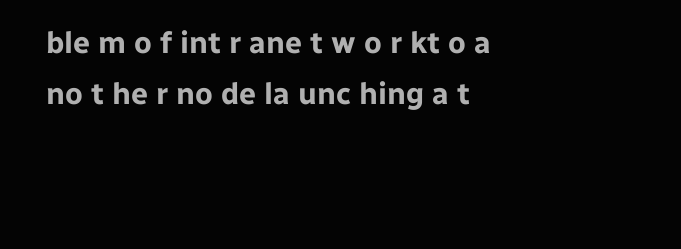ble m o f int r ane t w o r kt o a no t he r no de la unc hing a t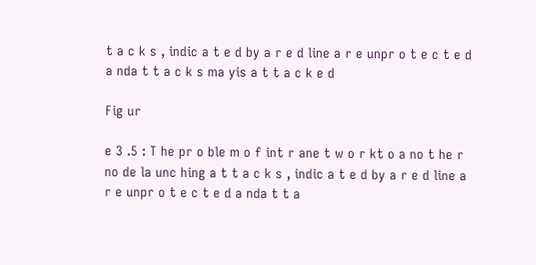t a c k s , indic a t e d by a r e d line a r e unpr o t e c t e d a nda t t a c k s ma yis a t t a c k e d

Fig ur

e 3 .5 : T he pr o ble m o f int r ane t w o r kt o a no t he r no de la unc hing a t t a c k s , indic a t e d by a r e d line a r e unpr o t e c t e d a nda t t a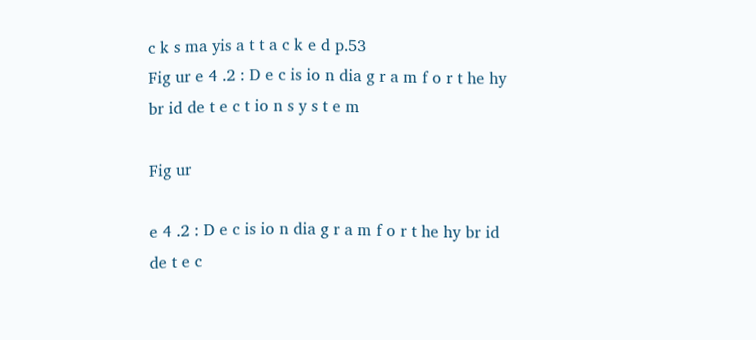c k s ma yis a t t a c k e d p.53
Fig ur e 4 .2 : D e c is io n dia g r a m f o r t he hy br id de t e c t io n s y s t e m

Fig ur

e 4 .2 : D e c is io n dia g r a m f o r t he hy br id de t e c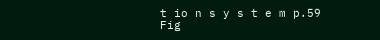t io n s y s t e m p.59
Fig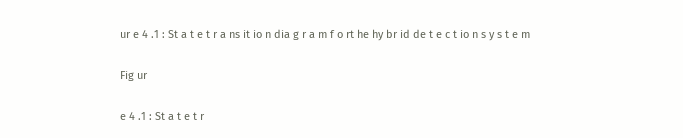ur e 4 .1 : St a t e t r a ns it io n dia g r a m f o rt he hy br id de t e c t io n s y s t e m

Fig ur

e 4 .1 : St a t e t r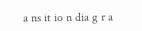a ns it io n dia g r a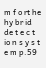m f o rt he hy br id de t e c t io n s y s t e m p.59